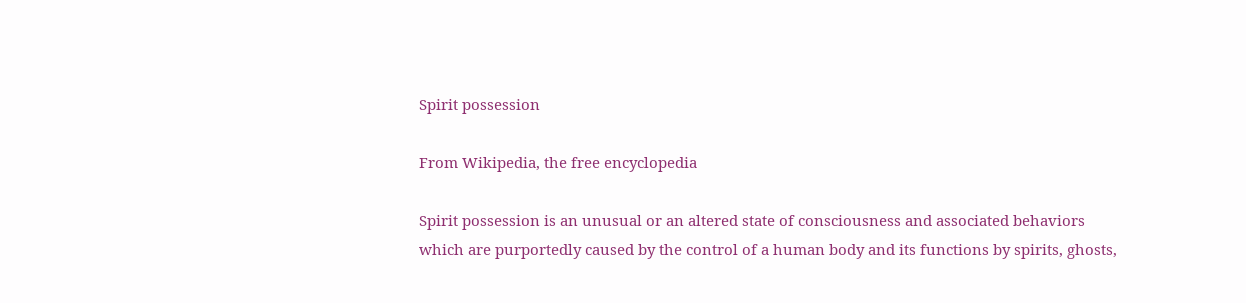Spirit possession

From Wikipedia, the free encyclopedia

Spirit possession is an unusual or an altered state of consciousness and associated behaviors which are purportedly caused by the control of a human body and its functions by spirits, ghosts,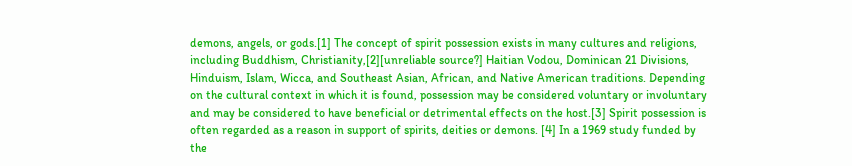demons, angels, or gods.[1] The concept of spirit possession exists in many cultures and religions, including Buddhism, Christianity,[2][unreliable source?] Haitian Vodou, Dominican 21 Divisions, Hinduism, Islam, Wicca, and Southeast Asian, African, and Native American traditions. Depending on the cultural context in which it is found, possession may be considered voluntary or involuntary and may be considered to have beneficial or detrimental effects on the host.[3] Spirit possession is often regarded as a reason in support of spirits, deities or demons. [4] In a 1969 study funded by the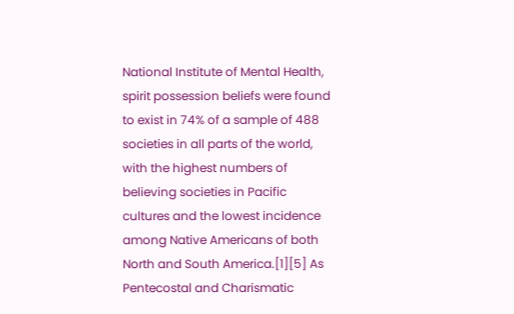National Institute of Mental Health, spirit possession beliefs were found to exist in 74% of a sample of 488 societies in all parts of the world, with the highest numbers of believing societies in Pacific cultures and the lowest incidence among Native Americans of both North and South America.[1][5] As Pentecostal and Charismatic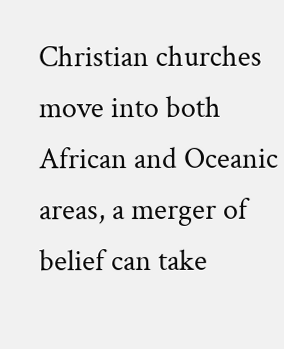Christian churches move into both African and Oceanic areas, a merger of belief can take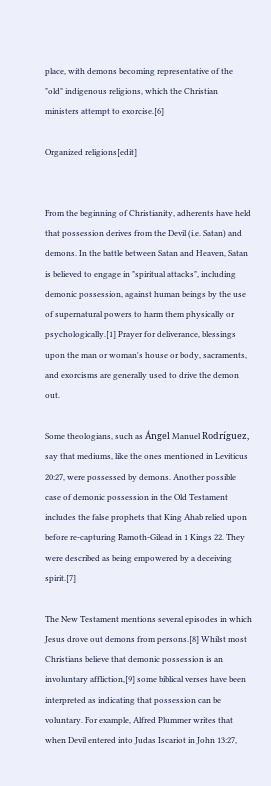place, with demons becoming representative of the "old" indigenous religions, which the Christian ministers attempt to exorcise.[6]

Organized religions[edit]


From the beginning of Christianity, adherents have held that possession derives from the Devil (i.e. Satan) and demons. In the battle between Satan and Heaven, Satan is believed to engage in "spiritual attacks", including demonic possession, against human beings by the use of supernatural powers to harm them physically or psychologically.[1] Prayer for deliverance, blessings upon the man or woman's house or body, sacraments, and exorcisms are generally used to drive the demon out.

Some theologians, such as Ángel Manuel Rodríguez, say that mediums, like the ones mentioned in Leviticus 20:27, were possessed by demons. Another possible case of demonic possession in the Old Testament includes the false prophets that King Ahab relied upon before re-capturing Ramoth-Gilead in 1 Kings 22. They were described as being empowered by a deceiving spirit.[7]

The New Testament mentions several episodes in which Jesus drove out demons from persons.[8] Whilst most Christians believe that demonic possession is an involuntary affliction,[9] some biblical verses have been interpreted as indicating that possession can be voluntary. For example, Alfred Plummer writes that when Devil entered into Judas Iscariot in John 13:27,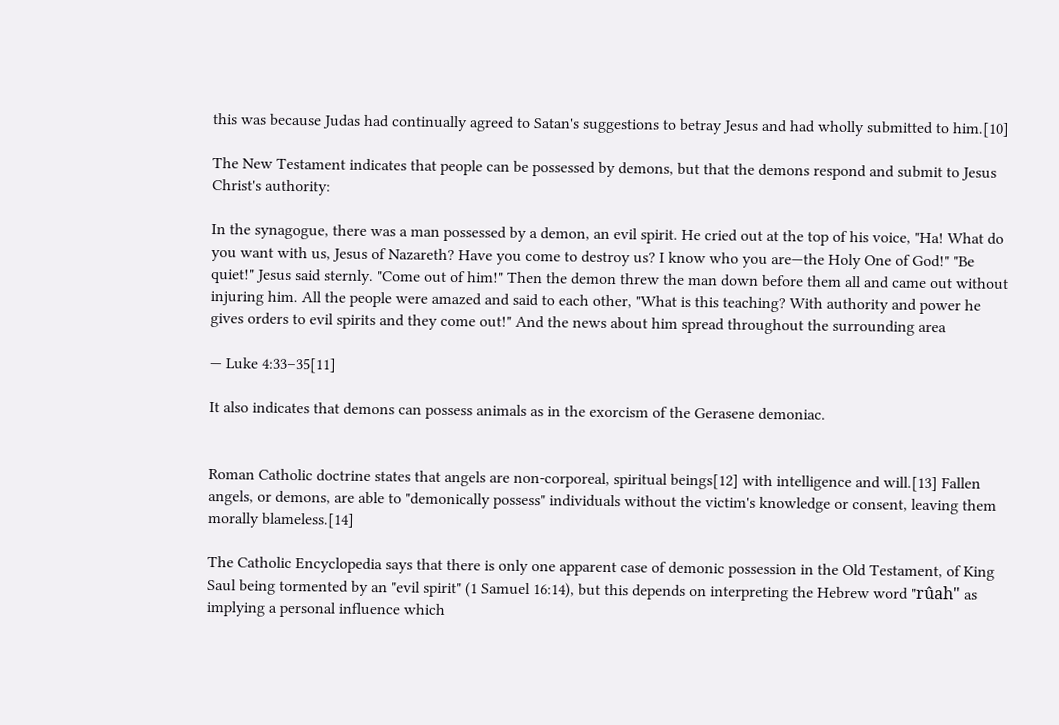this was because Judas had continually agreed to Satan's suggestions to betray Jesus and had wholly submitted to him.[10]

The New Testament indicates that people can be possessed by demons, but that the demons respond and submit to Jesus Christ's authority:

In the synagogue, there was a man possessed by a demon, an evil spirit. He cried out at the top of his voice, "Ha! What do you want with us, Jesus of Nazareth? Have you come to destroy us? I know who you are—the Holy One of God!" "Be quiet!" Jesus said sternly. "Come out of him!" Then the demon threw the man down before them all and came out without injuring him. All the people were amazed and said to each other, "What is this teaching? With authority and power he gives orders to evil spirits and they come out!" And the news about him spread throughout the surrounding area

— Luke 4:33–35[11]

It also indicates that demons can possess animals as in the exorcism of the Gerasene demoniac.


Roman Catholic doctrine states that angels are non-corporeal, spiritual beings[12] with intelligence and will.[13] Fallen angels, or demons, are able to "demonically possess" individuals without the victim's knowledge or consent, leaving them morally blameless.[14]

The Catholic Encyclopedia says that there is only one apparent case of demonic possession in the Old Testament, of King Saul being tormented by an "evil spirit" (1 Samuel 16:14), but this depends on interpreting the Hebrew word "rûah" as implying a personal influence which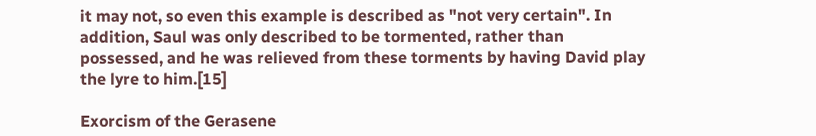it may not, so even this example is described as "not very certain". In addition, Saul was only described to be tormented, rather than possessed, and he was relieved from these torments by having David play the lyre to him.[15]

Exorcism of the Gerasene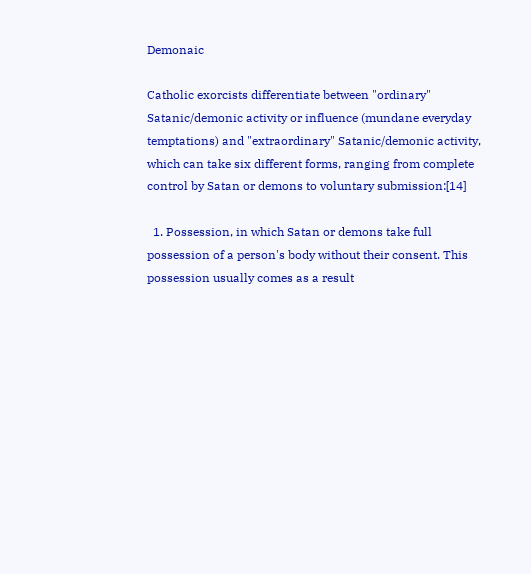Demonaic

Catholic exorcists differentiate between "ordinary" Satanic/demonic activity or influence (mundane everyday temptations) and "extraordinary" Satanic/demonic activity, which can take six different forms, ranging from complete control by Satan or demons to voluntary submission:[14]

  1. Possession, in which Satan or demons take full possession of a person's body without their consent. This possession usually comes as a result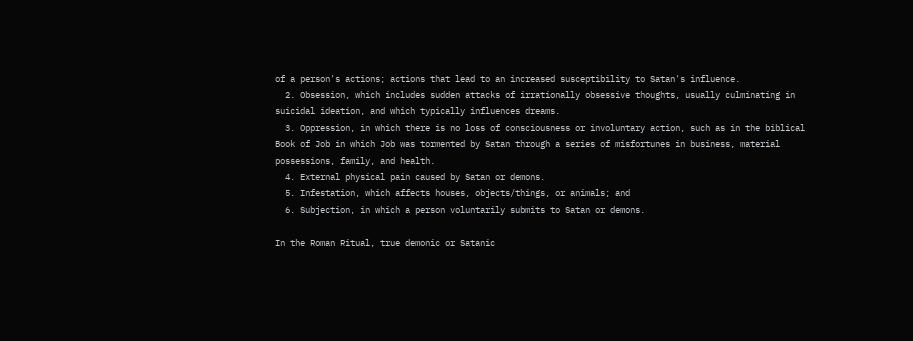of a person's actions; actions that lead to an increased susceptibility to Satan's influence.
  2. Obsession, which includes sudden attacks of irrationally obsessive thoughts, usually culminating in suicidal ideation, and which typically influences dreams.
  3. Oppression, in which there is no loss of consciousness or involuntary action, such as in the biblical Book of Job in which Job was tormented by Satan through a series of misfortunes in business, material possessions, family, and health.
  4. External physical pain caused by Satan or demons.
  5. Infestation, which affects houses, objects/things, or animals; and
  6. Subjection, in which a person voluntarily submits to Satan or demons.

In the Roman Ritual, true demonic or Satanic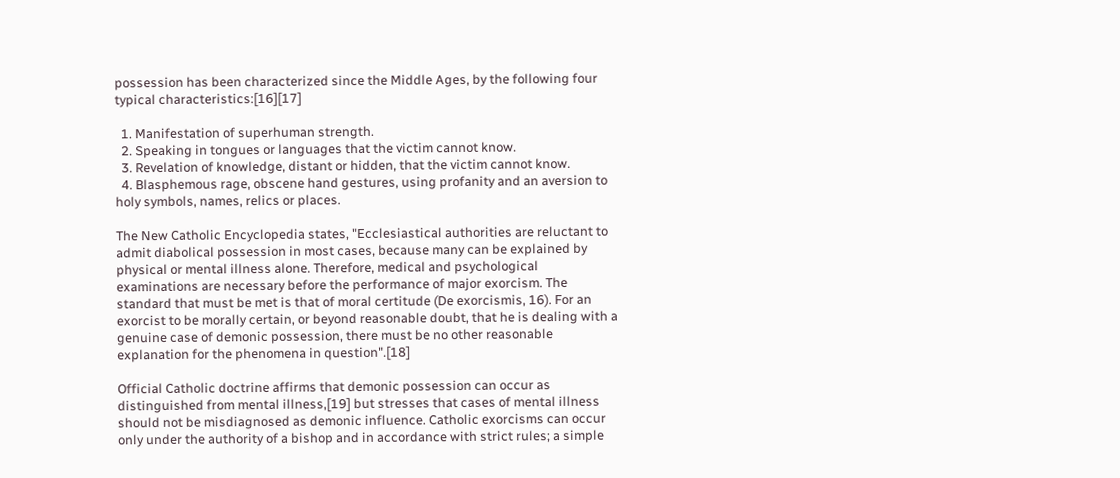possession has been characterized since the Middle Ages, by the following four typical characteristics:[16][17]

  1. Manifestation of superhuman strength.
  2. Speaking in tongues or languages that the victim cannot know.
  3. Revelation of knowledge, distant or hidden, that the victim cannot know.
  4. Blasphemous rage, obscene hand gestures, using profanity and an aversion to holy symbols, names, relics or places.

The New Catholic Encyclopedia states, "Ecclesiastical authorities are reluctant to admit diabolical possession in most cases, because many can be explained by physical or mental illness alone. Therefore, medical and psychological examinations are necessary before the performance of major exorcism. The standard that must be met is that of moral certitude (De exorcismis, 16). For an exorcist to be morally certain, or beyond reasonable doubt, that he is dealing with a genuine case of demonic possession, there must be no other reasonable explanation for the phenomena in question".[18]

Official Catholic doctrine affirms that demonic possession can occur as distinguished from mental illness,[19] but stresses that cases of mental illness should not be misdiagnosed as demonic influence. Catholic exorcisms can occur only under the authority of a bishop and in accordance with strict rules; a simple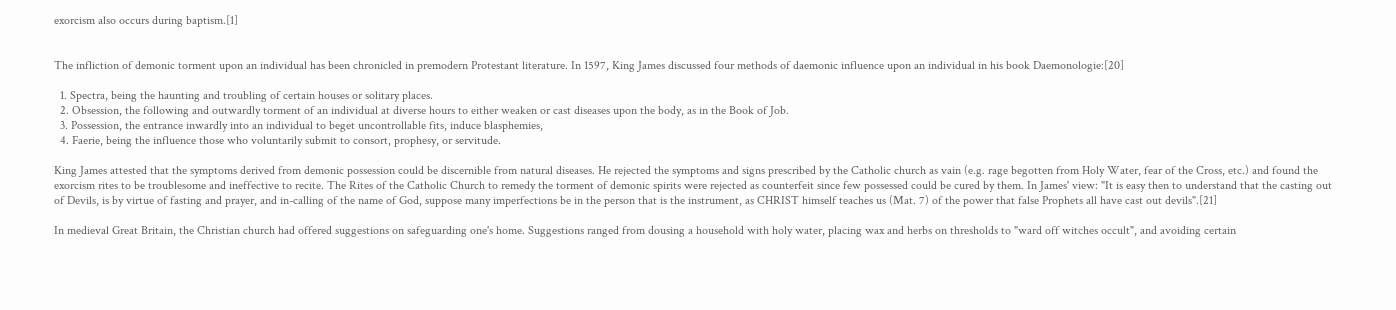exorcism also occurs during baptism.[1]


The infliction of demonic torment upon an individual has been chronicled in premodern Protestant literature. In 1597, King James discussed four methods of daemonic influence upon an individual in his book Daemonologie:[20]

  1. Spectra, being the haunting and troubling of certain houses or solitary places.
  2. Obsession, the following and outwardly torment of an individual at diverse hours to either weaken or cast diseases upon the body, as in the Book of Job.
  3. Possession, the entrance inwardly into an individual to beget uncontrollable fits, induce blasphemies,
  4. Faerie, being the influence those who voluntarily submit to consort, prophesy, or servitude.

King James attested that the symptoms derived from demonic possession could be discernible from natural diseases. He rejected the symptoms and signs prescribed by the Catholic church as vain (e.g. rage begotten from Holy Water, fear of the Cross, etc.) and found the exorcism rites to be troublesome and ineffective to recite. The Rites of the Catholic Church to remedy the torment of demonic spirits were rejected as counterfeit since few possessed could be cured by them. In James' view: "It is easy then to understand that the casting out of Devils, is by virtue of fasting and prayer, and in-calling of the name of God, suppose many imperfections be in the person that is the instrument, as CHRIST himself teaches us (Mat. 7) of the power that false Prophets all have cast out devils".[21]

In medieval Great Britain, the Christian church had offered suggestions on safeguarding one's home. Suggestions ranged from dousing a household with holy water, placing wax and herbs on thresholds to "ward off witches occult", and avoiding certain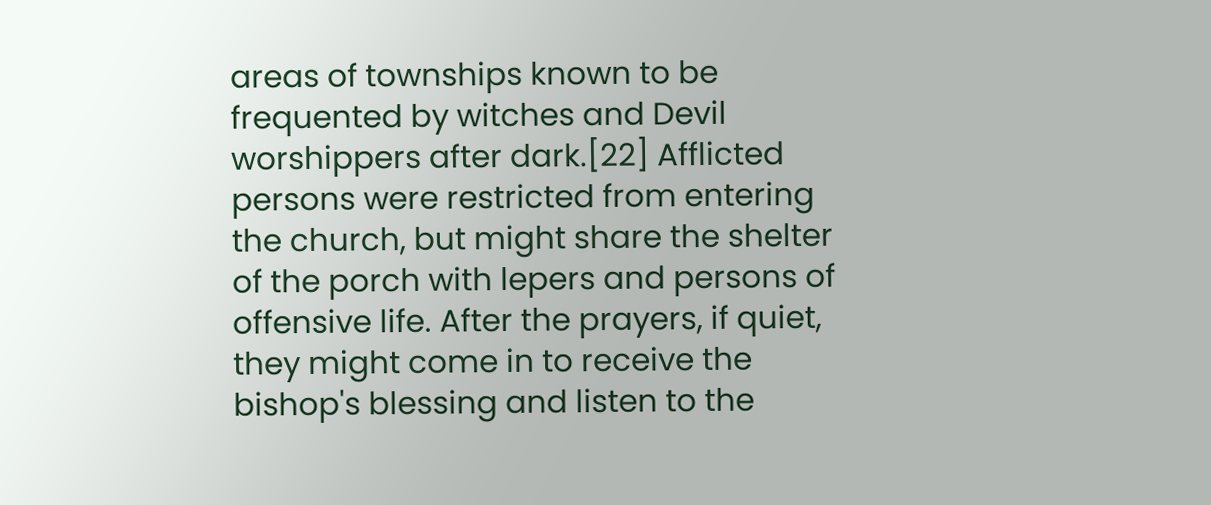areas of townships known to be frequented by witches and Devil worshippers after dark.[22] Afflicted persons were restricted from entering the church, but might share the shelter of the porch with lepers and persons of offensive life. After the prayers, if quiet, they might come in to receive the bishop's blessing and listen to the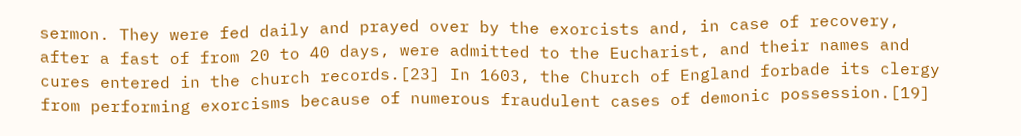sermon. They were fed daily and prayed over by the exorcists and, in case of recovery, after a fast of from 20 to 40 days, were admitted to the Eucharist, and their names and cures entered in the church records.[23] In 1603, the Church of England forbade its clergy from performing exorcisms because of numerous fraudulent cases of demonic possession.[19]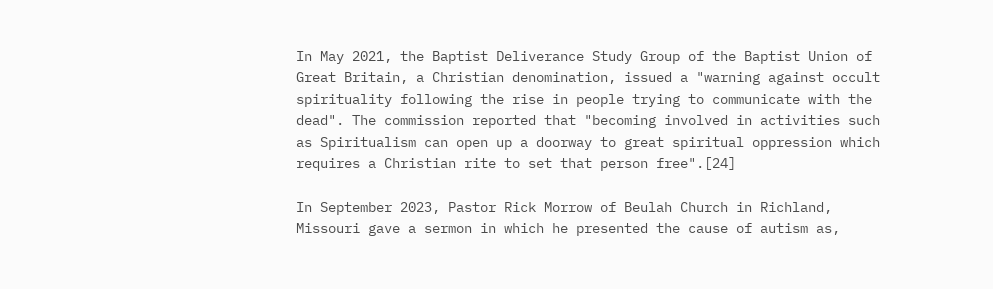In May 2021, the Baptist Deliverance Study Group of the Baptist Union of Great Britain, a Christian denomination, issued a "warning against occult spirituality following the rise in people trying to communicate with the dead". The commission reported that "becoming involved in activities such as Spiritualism can open up a doorway to great spiritual oppression which requires a Christian rite to set that person free".[24]

In September 2023, Pastor Rick Morrow of Beulah Church in Richland, Missouri gave a sermon in which he presented the cause of autism as,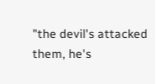"the devil's attacked them, he's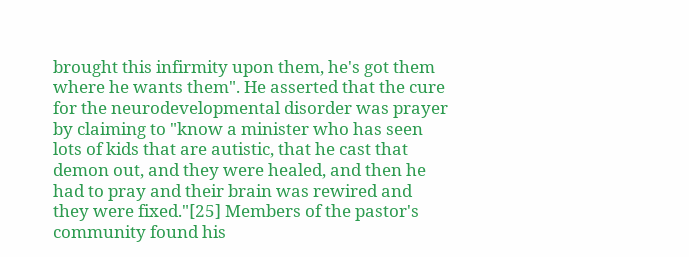brought this infirmity upon them, he's got them where he wants them". He asserted that the cure for the neurodevelopmental disorder was prayer by claiming to "know a minister who has seen lots of kids that are autistic, that he cast that demon out, and they were healed, and then he had to pray and their brain was rewired and they were fixed."[25] Members of the pastor's community found his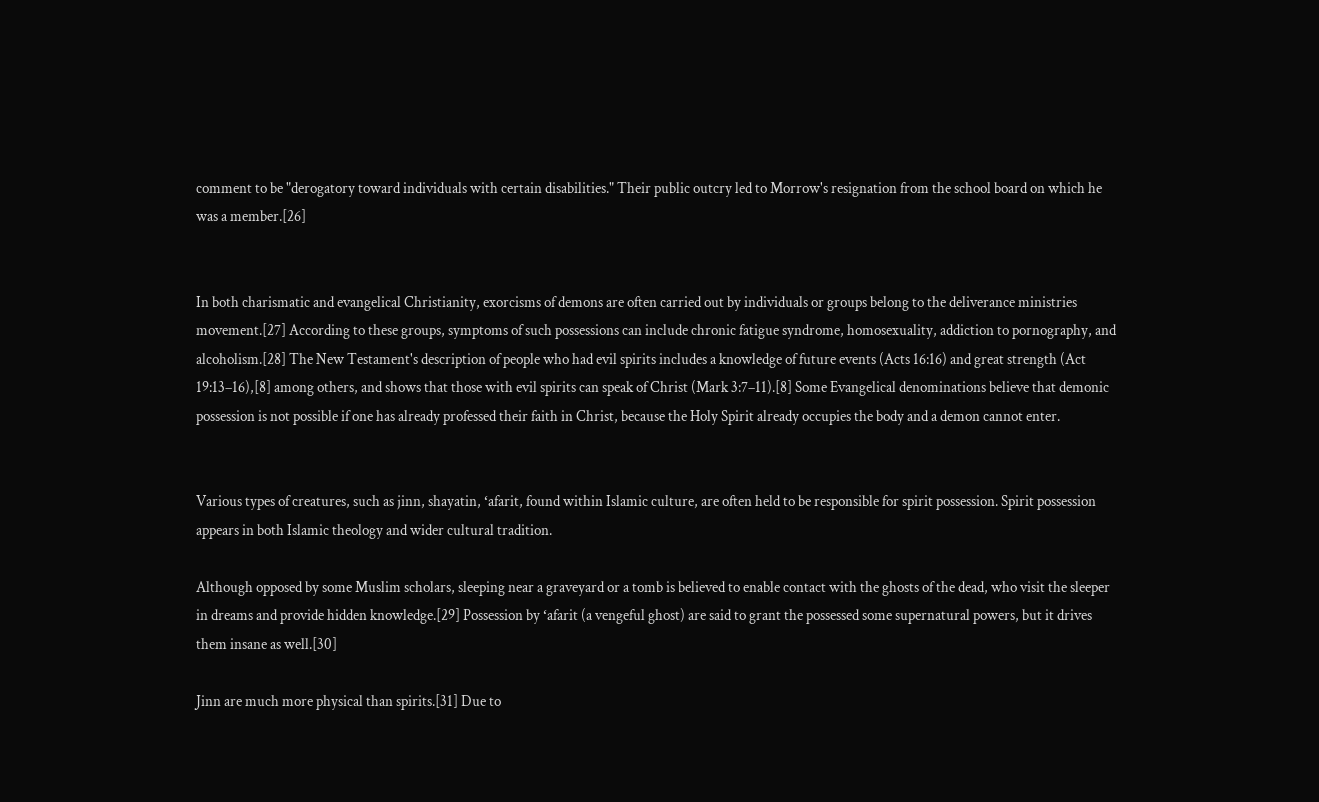comment to be "derogatory toward individuals with certain disabilities." Their public outcry led to Morrow's resignation from the school board on which he was a member.[26]


In both charismatic and evangelical Christianity, exorcisms of demons are often carried out by individuals or groups belong to the deliverance ministries movement.[27] According to these groups, symptoms of such possessions can include chronic fatigue syndrome, homosexuality, addiction to pornography, and alcoholism.[28] The New Testament's description of people who had evil spirits includes a knowledge of future events (Acts 16:16) and great strength (Act 19:13–16),[8] among others, and shows that those with evil spirits can speak of Christ (Mark 3:7–11).[8] Some Evangelical denominations believe that demonic possession is not possible if one has already professed their faith in Christ, because the Holy Spirit already occupies the body and a demon cannot enter.


Various types of creatures, such as jinn, shayatin, ʻafarit, found within Islamic culture, are often held to be responsible for spirit possession. Spirit possession appears in both Islamic theology and wider cultural tradition.

Although opposed by some Muslim scholars, sleeping near a graveyard or a tomb is believed to enable contact with the ghosts of the dead, who visit the sleeper in dreams and provide hidden knowledge.[29] Possession by ʻafarit (a vengeful ghost) are said to grant the possessed some supernatural powers, but it drives them insane as well.[30]

Jinn are much more physical than spirits.[31] Due to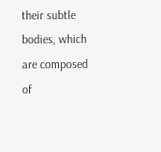their subtle bodies, which are composed of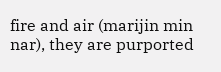fire and air (marijin min nar), they are purported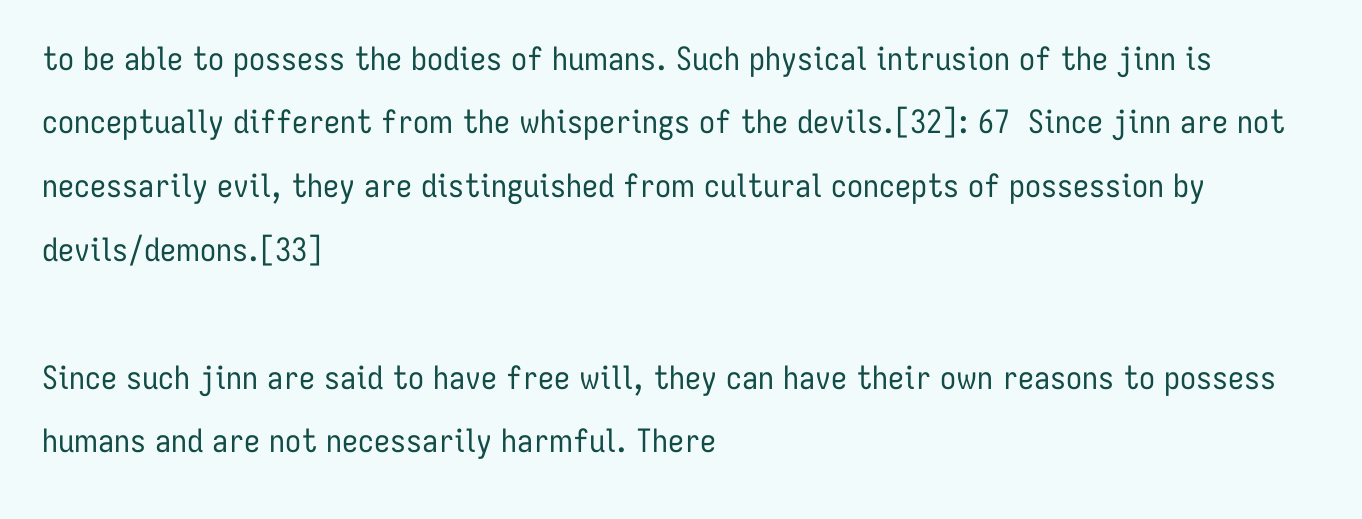to be able to possess the bodies of humans. Such physical intrusion of the jinn is conceptually different from the whisperings of the devils.[32]: 67  Since jinn are not necessarily evil, they are distinguished from cultural concepts of possession by devils/demons.[33]

Since such jinn are said to have free will, they can have their own reasons to possess humans and are not necessarily harmful. There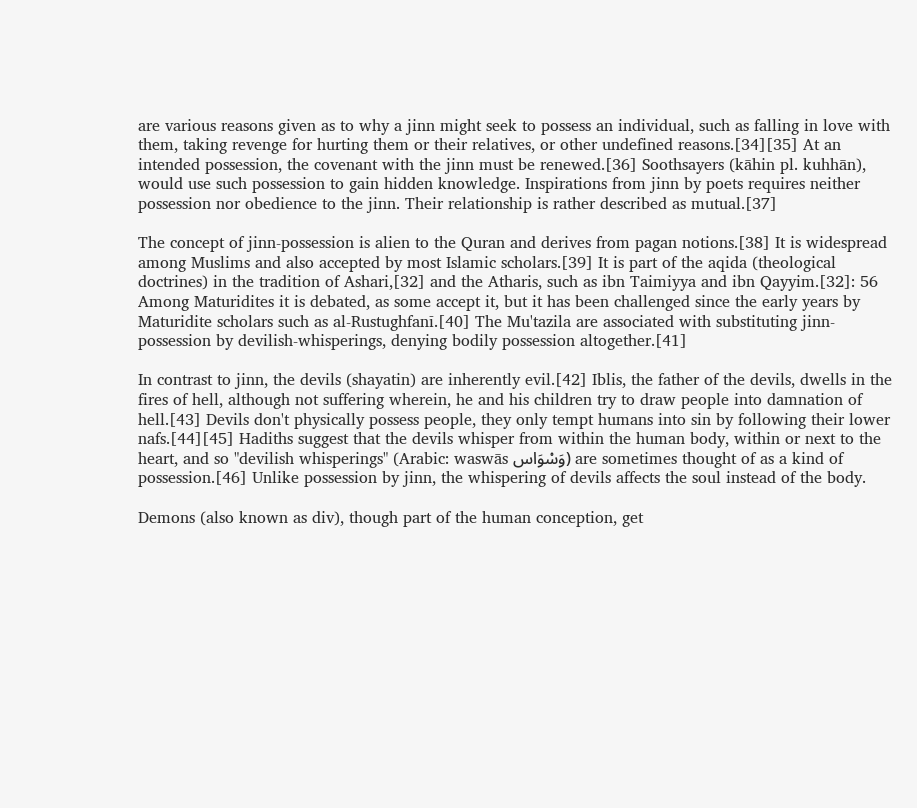are various reasons given as to why a jinn might seek to possess an individual, such as falling in love with them, taking revenge for hurting them or their relatives, or other undefined reasons.[34][35] At an intended possession, the covenant with the jinn must be renewed.[36] Soothsayers (kāhin pl. kuhhān), would use such possession to gain hidden knowledge. Inspirations from jinn by poets requires neither possession nor obedience to the jinn. Their relationship is rather described as mutual.[37]

The concept of jinn-possession is alien to the Quran and derives from pagan notions.[38] It is widespread among Muslims and also accepted by most Islamic scholars.[39] It is part of the aqida (theological doctrines) in the tradition of Ashari,[32] and the Atharis, such as ibn Taimiyya and ibn Qayyim.[32]: 56  Among Maturidites it is debated, as some accept it, but it has been challenged since the early years by Maturidite scholars such as al-Rustughfanī.[40] The Mu'tazila are associated with substituting jinn-possession by devilish-whisperings, denying bodily possession altogether.[41]

In contrast to jinn, the devils (shayatin) are inherently evil.[42] Iblis, the father of the devils, dwells in the fires of hell, although not suffering wherein, he and his children try to draw people into damnation of hell.[43] Devils don't physically possess people, they only tempt humans into sin by following their lower nafs.[44][45] Hadiths suggest that the devils whisper from within the human body, within or next to the heart, and so "devilish whisperings" (Arabic: waswās وَسْوَاس) are sometimes thought of as a kind of possession.[46] Unlike possession by jinn, the whispering of devils affects the soul instead of the body.

Demons (also known as div), though part of the human conception, get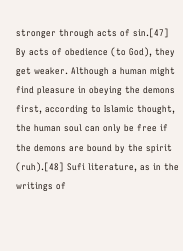stronger through acts of sin.[47] By acts of obedience (to God), they get weaker. Although a human might find pleasure in obeying the demons first, according to Islamic thought, the human soul can only be free if the demons are bound by the spirit (ruh).[48] Sufi literature, as in the writings of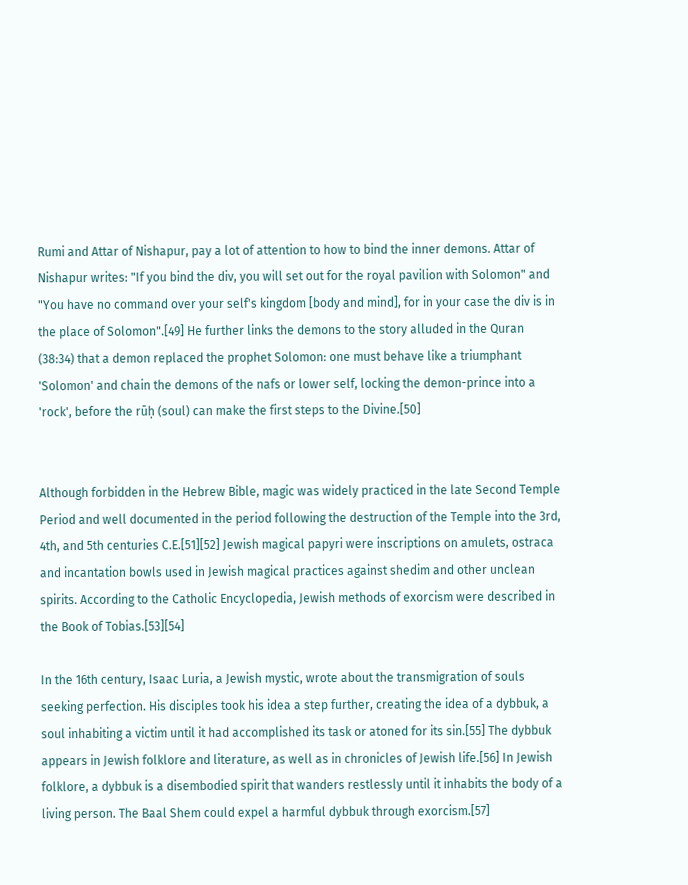Rumi and Attar of Nishapur, pay a lot of attention to how to bind the inner demons. Attar of Nishapur writes: "If you bind the div, you will set out for the royal pavilion with Solomon" and "You have no command over your self's kingdom [body and mind], for in your case the div is in the place of Solomon".[49] He further links the demons to the story alluded in the Quran (38:34) that a demon replaced the prophet Solomon: one must behave like a triumphant 'Solomon' and chain the demons of the nafs or lower self, locking the demon-prince into a 'rock', before the rūḥ (soul) can make the first steps to the Divine.[50]


Although forbidden in the Hebrew Bible, magic was widely practiced in the late Second Temple Period and well documented in the period following the destruction of the Temple into the 3rd, 4th, and 5th centuries C.E.[51][52] Jewish magical papyri were inscriptions on amulets, ostraca and incantation bowls used in Jewish magical practices against shedim and other unclean spirits. According to the Catholic Encyclopedia, Jewish methods of exorcism were described in the Book of Tobias.[53][54]

In the 16th century, Isaac Luria, a Jewish mystic, wrote about the transmigration of souls seeking perfection. His disciples took his idea a step further, creating the idea of a dybbuk, a soul inhabiting a victim until it had accomplished its task or atoned for its sin.[55] The dybbuk appears in Jewish folklore and literature, as well as in chronicles of Jewish life.[56] In Jewish folklore, a dybbuk is a disembodied spirit that wanders restlessly until it inhabits the body of a living person. The Baal Shem could expel a harmful dybbuk through exorcism.[57]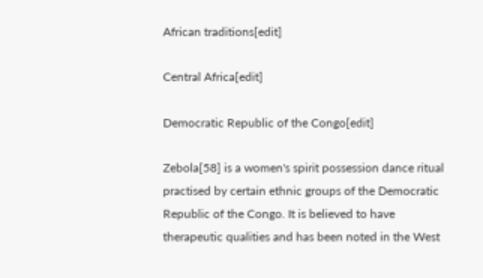African traditions[edit]

Central Africa[edit]

Democratic Republic of the Congo[edit]

Zebola[58] is a women's spirit possession dance ritual practised by certain ethnic groups of the Democratic Republic of the Congo. It is believed to have therapeutic qualities and has been noted in the West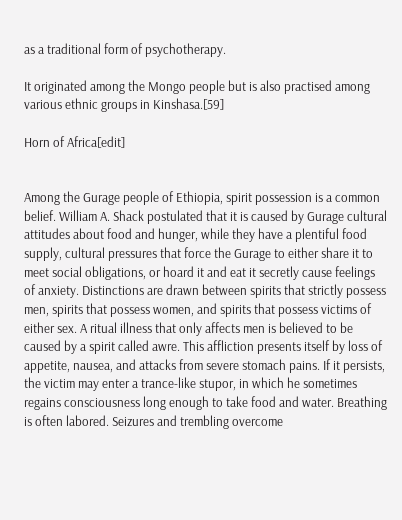as a traditional form of psychotherapy.

It originated among the Mongo people but is also practised among various ethnic groups in Kinshasa.[59]

Horn of Africa[edit]


Among the Gurage people of Ethiopia, spirit possession is a common belief. William A. Shack postulated that it is caused by Gurage cultural attitudes about food and hunger, while they have a plentiful food supply, cultural pressures that force the Gurage to either share it to meet social obligations, or hoard it and eat it secretly cause feelings of anxiety. Distinctions are drawn between spirits that strictly possess men, spirits that possess women, and spirits that possess victims of either sex. A ritual illness that only affects men is believed to be caused by a spirit called awre. This affliction presents itself by loss of appetite, nausea, and attacks from severe stomach pains. If it persists, the victim may enter a trance-like stupor, in which he sometimes regains consciousness long enough to take food and water. Breathing is often labored. Seizures and trembling overcome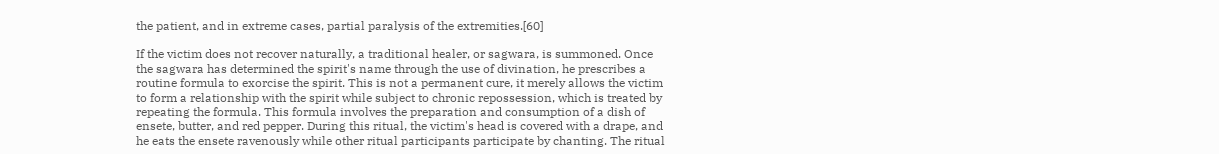the patient, and in extreme cases, partial paralysis of the extremities.[60]

If the victim does not recover naturally, a traditional healer, or sagwara, is summoned. Once the sagwara has determined the spirit's name through the use of divination, he prescribes a routine formula to exorcise the spirit. This is not a permanent cure, it merely allows the victim to form a relationship with the spirit while subject to chronic repossession, which is treated by repeating the formula. This formula involves the preparation and consumption of a dish of ensete, butter, and red pepper. During this ritual, the victim's head is covered with a drape, and he eats the ensete ravenously while other ritual participants participate by chanting. The ritual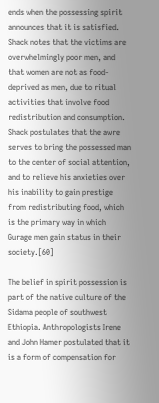ends when the possessing spirit announces that it is satisfied. Shack notes that the victims are overwhelmingly poor men, and that women are not as food-deprived as men, due to ritual activities that involve food redistribution and consumption. Shack postulates that the awre serves to bring the possessed man to the center of social attention, and to relieve his anxieties over his inability to gain prestige from redistributing food, which is the primary way in which Gurage men gain status in their society.[60]

The belief in spirit possession is part of the native culture of the Sidama people of southwest Ethiopia. Anthropologists Irene and John Hamer postulated that it is a form of compensation for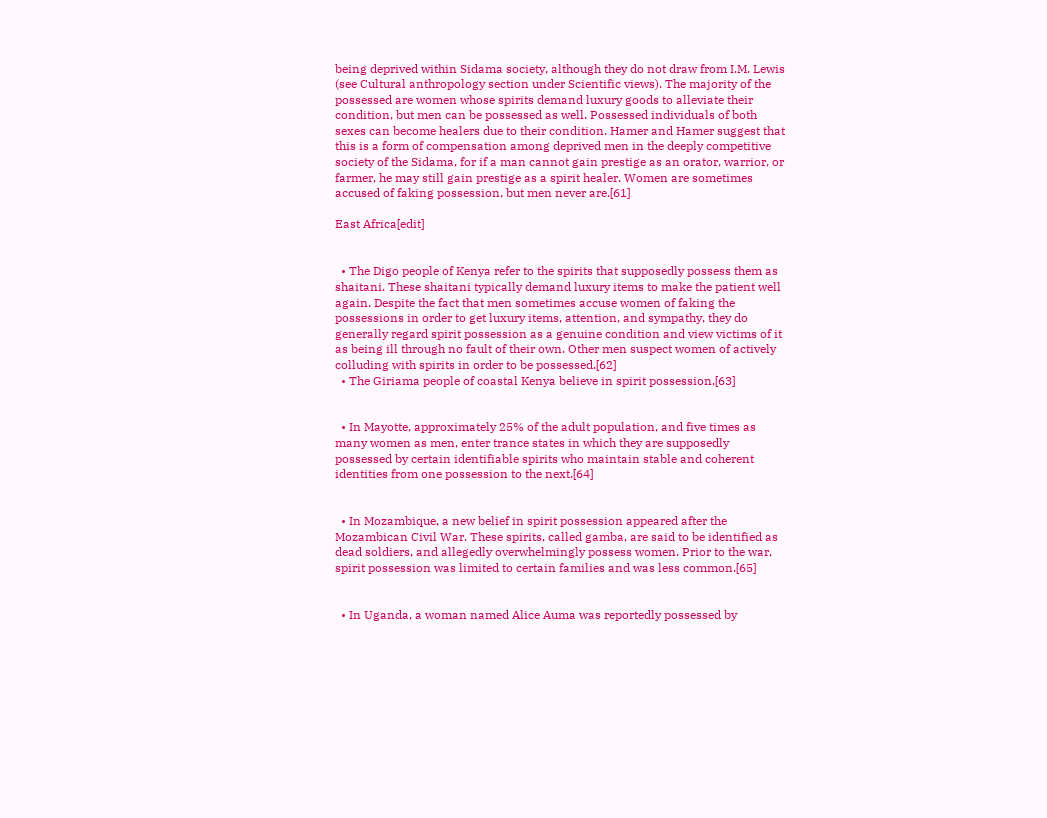being deprived within Sidama society, although they do not draw from I.M. Lewis (see Cultural anthropology section under Scientific views). The majority of the possessed are women whose spirits demand luxury goods to alleviate their condition, but men can be possessed as well. Possessed individuals of both sexes can become healers due to their condition. Hamer and Hamer suggest that this is a form of compensation among deprived men in the deeply competitive society of the Sidama, for if a man cannot gain prestige as an orator, warrior, or farmer, he may still gain prestige as a spirit healer. Women are sometimes accused of faking possession, but men never are.[61]

East Africa[edit]


  • The Digo people of Kenya refer to the spirits that supposedly possess them as shaitani. These shaitani typically demand luxury items to make the patient well again. Despite the fact that men sometimes accuse women of faking the possessions in order to get luxury items, attention, and sympathy, they do generally regard spirit possession as a genuine condition and view victims of it as being ill through no fault of their own. Other men suspect women of actively colluding with spirits in order to be possessed.[62]
  • The Giriama people of coastal Kenya believe in spirit possession.[63]


  • In Mayotte, approximately 25% of the adult population, and five times as many women as men, enter trance states in which they are supposedly possessed by certain identifiable spirits who maintain stable and coherent identities from one possession to the next.[64]


  • In Mozambique, a new belief in spirit possession appeared after the Mozambican Civil War. These spirits, called gamba, are said to be identified as dead soldiers, and allegedly overwhelmingly possess women. Prior to the war, spirit possession was limited to certain families and was less common.[65]


  • In Uganda, a woman named Alice Auma was reportedly possessed by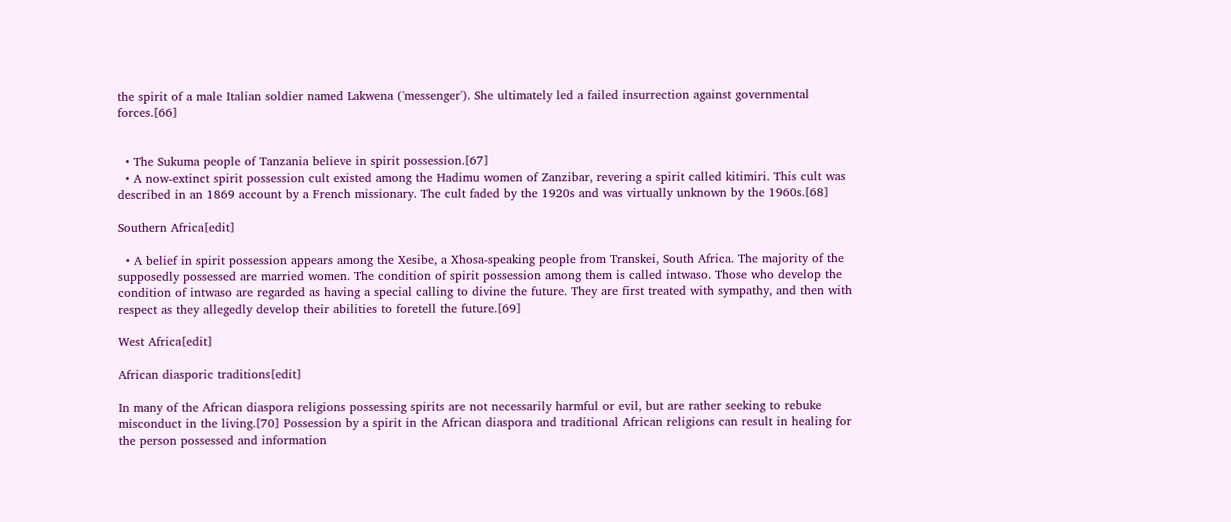the spirit of a male Italian soldier named Lakwena ('messenger'). She ultimately led a failed insurrection against governmental forces.[66]


  • The Sukuma people of Tanzania believe in spirit possession.[67]
  • A now-extinct spirit possession cult existed among the Hadimu women of Zanzibar, revering a spirit called kitimiri. This cult was described in an 1869 account by a French missionary. The cult faded by the 1920s and was virtually unknown by the 1960s.[68]

Southern Africa[edit]

  • A belief in spirit possession appears among the Xesibe, a Xhosa-speaking people from Transkei, South Africa. The majority of the supposedly possessed are married women. The condition of spirit possession among them is called intwaso. Those who develop the condition of intwaso are regarded as having a special calling to divine the future. They are first treated with sympathy, and then with respect as they allegedly develop their abilities to foretell the future.[69]

West Africa[edit]

African diasporic traditions[edit]

In many of the African diaspora religions possessing spirits are not necessarily harmful or evil, but are rather seeking to rebuke misconduct in the living.[70] Possession by a spirit in the African diaspora and traditional African religions can result in healing for the person possessed and information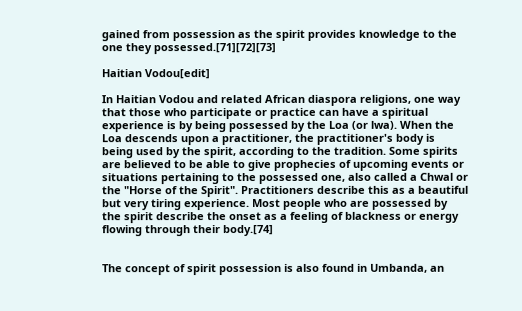gained from possession as the spirit provides knowledge to the one they possessed.[71][72][73]

Haitian Vodou[edit]

In Haitian Vodou and related African diaspora religions, one way that those who participate or practice can have a spiritual experience is by being possessed by the Loa (or lwa). When the Loa descends upon a practitioner, the practitioner's body is being used by the spirit, according to the tradition. Some spirits are believed to be able to give prophecies of upcoming events or situations pertaining to the possessed one, also called a Chwal or the "Horse of the Spirit". Practitioners describe this as a beautiful but very tiring experience. Most people who are possessed by the spirit describe the onset as a feeling of blackness or energy flowing through their body.[74]


The concept of spirit possession is also found in Umbanda, an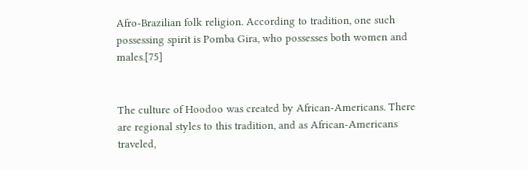Afro-Brazilian folk religion. According to tradition, one such possessing spirit is Pomba Gira, who possesses both women and males.[75]


The culture of Hoodoo was created by African-Americans. There are regional styles to this tradition, and as African-Americans traveled,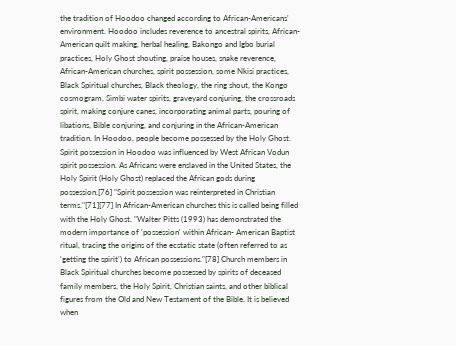the tradition of Hoodoo changed according to African-Americans' environment. Hoodoo includes reverence to ancestral spirits, African-American quilt making, herbal healing, Bakongo and Igbo burial practices, Holy Ghost shouting, praise houses, snake reverence, African-American churches, spirit possession, some Nkisi practices, Black Spiritual churches, Black theology, the ring shout, the Kongo cosmogram, Simbi water spirits, graveyard conjuring, the crossroads spirit, making conjure canes, incorporating animal parts, pouring of libations, Bible conjuring, and conjuring in the African-American tradition. In Hoodoo, people become possessed by the Holy Ghost. Spirit possession in Hoodoo was influenced by West African Vodun spirit possession. As Africans were enslaved in the United States, the Holy Spirit (Holy Ghost) replaced the African gods during possession.[76] "Spirit possession was reinterpreted in Christian terms."[71][77] In African-American churches this is called being filled with the Holy Ghost. "Walter Pitts (1993) has demonstrated the modern importance of 'possession' within African- American Baptist ritual, tracing the origins of the ecstatic state (often referred to as 'getting the spirit') to African possessions."[78] Church members in Black Spiritual churches become possessed by spirits of deceased family members, the Holy Spirit, Christian saints, and other biblical figures from the Old and New Testament of the Bible. It is believed when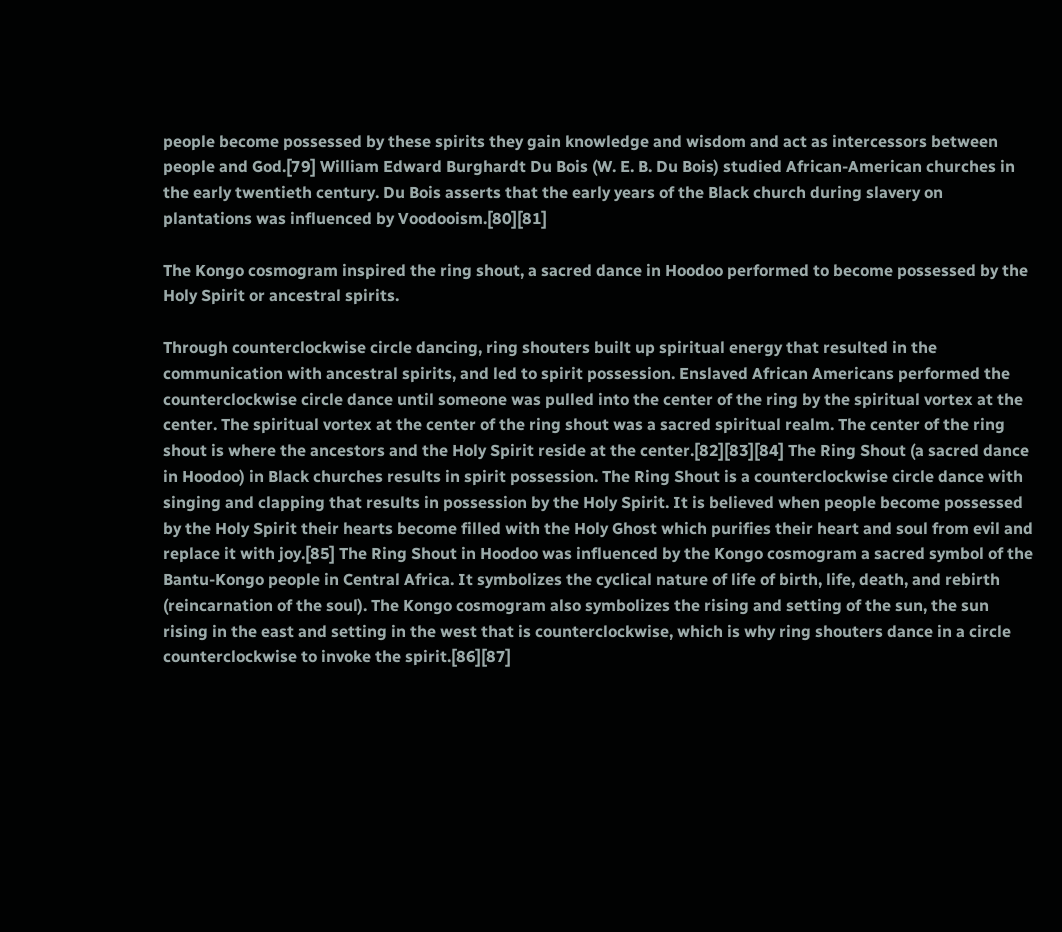people become possessed by these spirits they gain knowledge and wisdom and act as intercessors between people and God.[79] William Edward Burghardt Du Bois (W. E. B. Du Bois) studied African-American churches in the early twentieth century. Du Bois asserts that the early years of the Black church during slavery on plantations was influenced by Voodooism.[80][81]

The Kongo cosmogram inspired the ring shout, a sacred dance in Hoodoo performed to become possessed by the Holy Spirit or ancestral spirits.

Through counterclockwise circle dancing, ring shouters built up spiritual energy that resulted in the communication with ancestral spirits, and led to spirit possession. Enslaved African Americans performed the counterclockwise circle dance until someone was pulled into the center of the ring by the spiritual vortex at the center. The spiritual vortex at the center of the ring shout was a sacred spiritual realm. The center of the ring shout is where the ancestors and the Holy Spirit reside at the center.[82][83][84] The Ring Shout (a sacred dance in Hoodoo) in Black churches results in spirit possession. The Ring Shout is a counterclockwise circle dance with singing and clapping that results in possession by the Holy Spirit. It is believed when people become possessed by the Holy Spirit their hearts become filled with the Holy Ghost which purifies their heart and soul from evil and replace it with joy.[85] The Ring Shout in Hoodoo was influenced by the Kongo cosmogram a sacred symbol of the Bantu-Kongo people in Central Africa. It symbolizes the cyclical nature of life of birth, life, death, and rebirth (reincarnation of the soul). The Kongo cosmogram also symbolizes the rising and setting of the sun, the sun rising in the east and setting in the west that is counterclockwise, which is why ring shouters dance in a circle counterclockwise to invoke the spirit.[86][87]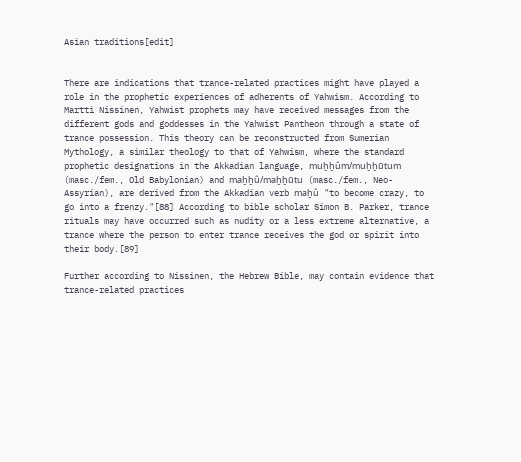Asian traditions[edit]


There are indications that trance-related practices might have played a role in the prophetic experiences of adherents of Yahwism. According to Martti Nissinen, Yahwist prophets may have received messages from the different gods and goddesses in the Yahwist Pantheon through a state of trance possession. This theory can be reconstructed from Sumerian Mythology, a similar theology to that of Yahwism, where the standard prophetic designations in the Akkadian language, muḫḫûm/muḫḫūtum (masc./fem., Old Babylonian) and maḫḫû/maḫḫūtu (masc./fem., Neo-Assyrian), are derived from the Akkadian verb maḫû "to become crazy, to go into a frenzy."[88] According to bible scholar Simon B. Parker, trance rituals may have occurred such as nudity or a less extreme alternative, a trance where the person to enter trance receives the god or spirit into their body.[89]

Further according to Nissinen, the Hebrew Bible, may contain evidence that trance-related practices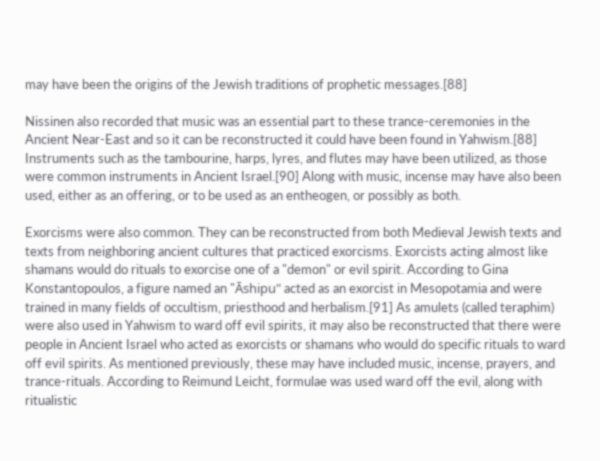may have been the origins of the Jewish traditions of prophetic messages.[88]

Nissinen also recorded that music was an essential part to these trance-ceremonies in the Ancient Near-East and so it can be reconstructed it could have been found in Yahwism.[88] Instruments such as the tambourine, harps, lyres, and flutes may have been utilized, as those were common instruments in Ancient Israel.[90] Along with music, incense may have also been used, either as an offering, or to be used as an entheogen, or possibly as both.

Exorcisms were also common. They can be reconstructed from both Medieval Jewish texts and texts from neighboring ancient cultures that practiced exorcisms. Exorcists acting almost like shamans would do rituals to exorcise one of a "demon" or evil spirit. According to Gina Konstantopoulos, a figure named an "Āshipu" acted as an exorcist in Mesopotamia and were trained in many fields of occultism, priesthood and herbalism.[91] As amulets (called teraphim) were also used in Yahwism to ward off evil spirits, it may also be reconstructed that there were people in Ancient Israel who acted as exorcists or shamans who would do specific rituals to ward off evil spirits. As mentioned previously, these may have included music, incense, prayers, and trance-rituals. According to Reimund Leicht, formulae was used ward off the evil, along with ritualistic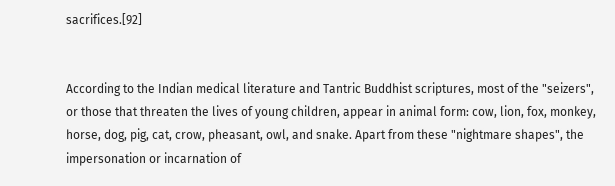sacrifices.[92]


According to the Indian medical literature and Tantric Buddhist scriptures, most of the "seizers", or those that threaten the lives of young children, appear in animal form: cow, lion, fox, monkey, horse, dog, pig, cat, crow, pheasant, owl, and snake. Apart from these "nightmare shapes", the impersonation or incarnation of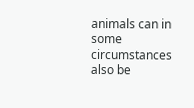animals can in some circumstances also be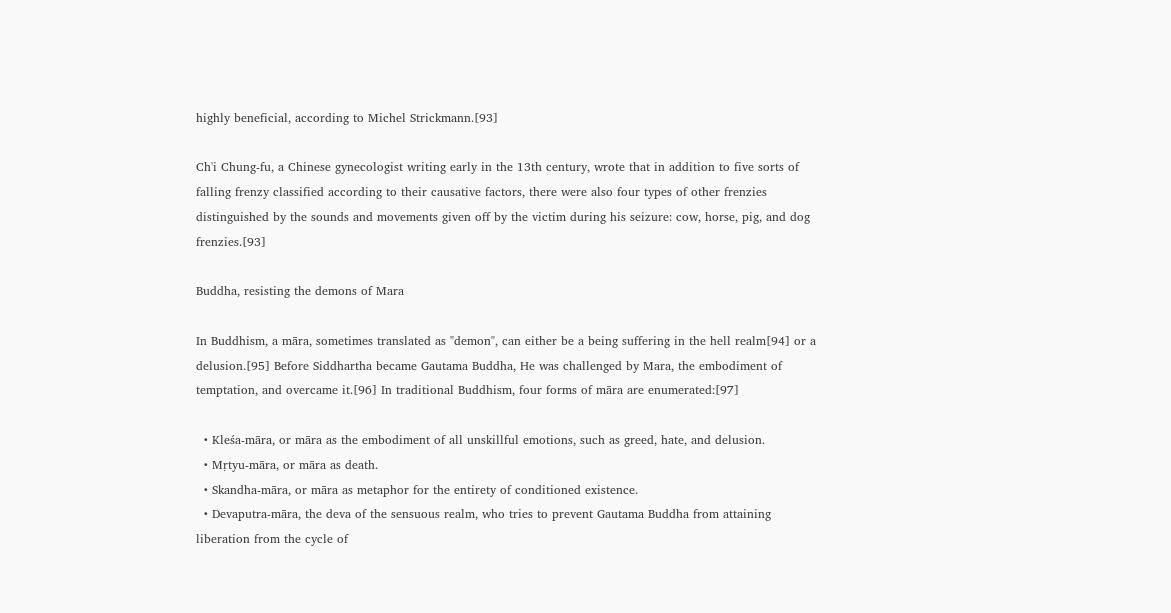highly beneficial, according to Michel Strickmann.[93]

Ch'i Chung-fu, a Chinese gynecologist writing early in the 13th century, wrote that in addition to five sorts of falling frenzy classified according to their causative factors, there were also four types of other frenzies distinguished by the sounds and movements given off by the victim during his seizure: cow, horse, pig, and dog frenzies.[93]

Buddha, resisting the demons of Mara

In Buddhism, a māra, sometimes translated as "demon", can either be a being suffering in the hell realm[94] or a delusion.[95] Before Siddhartha became Gautama Buddha, He was challenged by Mara, the embodiment of temptation, and overcame it.[96] In traditional Buddhism, four forms of māra are enumerated:[97]

  • Kleśa-māra, or māra as the embodiment of all unskillful emotions, such as greed, hate, and delusion.
  • Mṛtyu-māra, or māra as death.
  • Skandha-māra, or māra as metaphor for the entirety of conditioned existence.
  • Devaputra-māra, the deva of the sensuous realm, who tries to prevent Gautama Buddha from attaining liberation from the cycle of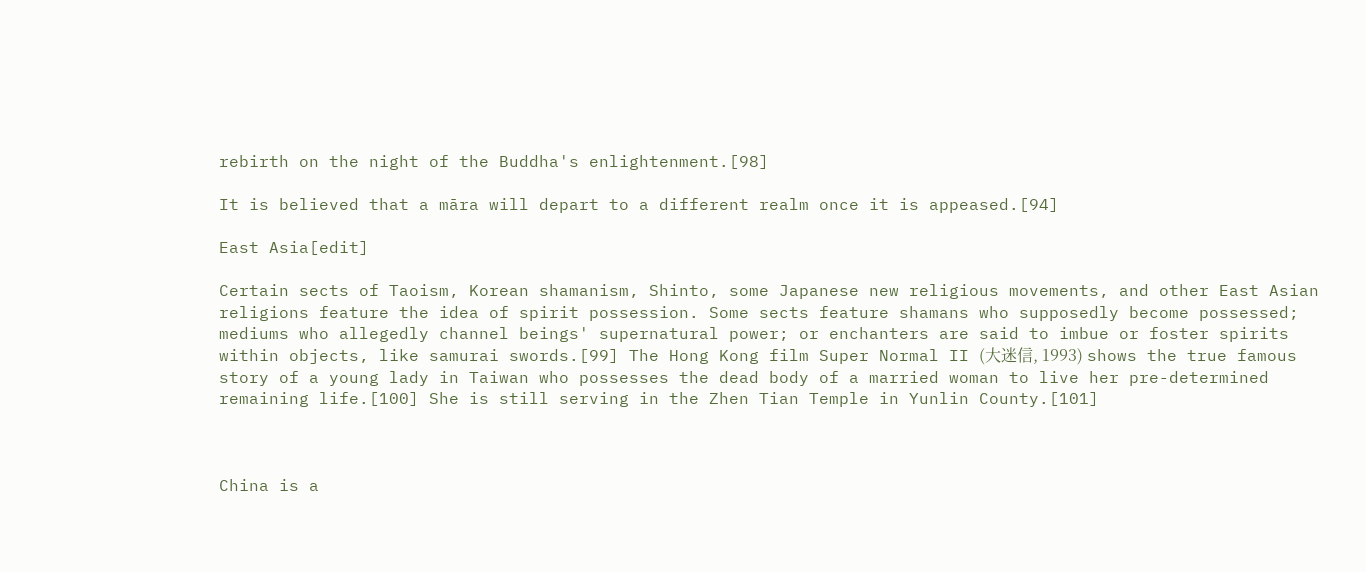rebirth on the night of the Buddha's enlightenment.[98]

It is believed that a māra will depart to a different realm once it is appeased.[94]

East Asia[edit]

Certain sects of Taoism, Korean shamanism, Shinto, some Japanese new religious movements, and other East Asian religions feature the idea of spirit possession. Some sects feature shamans who supposedly become possessed; mediums who allegedly channel beings' supernatural power; or enchanters are said to imbue or foster spirits within objects, like samurai swords.[99] The Hong Kong film Super Normal II (大迷信, 1993) shows the true famous story of a young lady in Taiwan who possesses the dead body of a married woman to live her pre-determined remaining life.[100] She is still serving in the Zhen Tian Temple in Yunlin County.[101]



China is a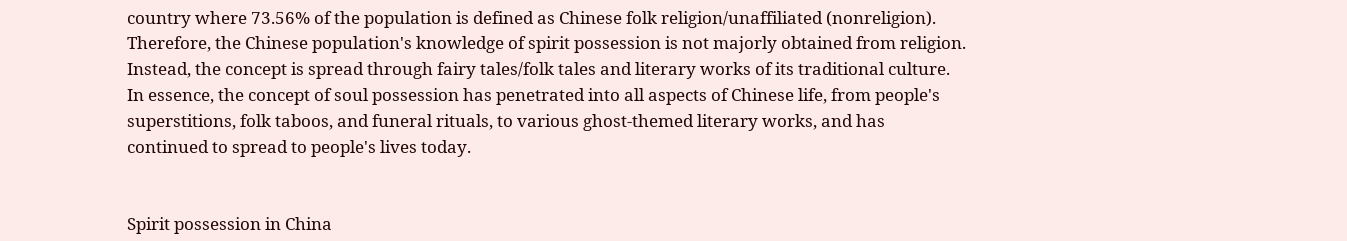country where 73.56% of the population is defined as Chinese folk religion/unaffiliated (nonreligion). Therefore, the Chinese population's knowledge of spirit possession is not majorly obtained from religion. Instead, the concept is spread through fairy tales/folk tales and literary works of its traditional culture. In essence, the concept of soul possession has penetrated into all aspects of Chinese life, from people's superstitions, folk taboos, and funeral rituals, to various ghost-themed literary works, and has continued to spread to people's lives today.


Spirit possession in China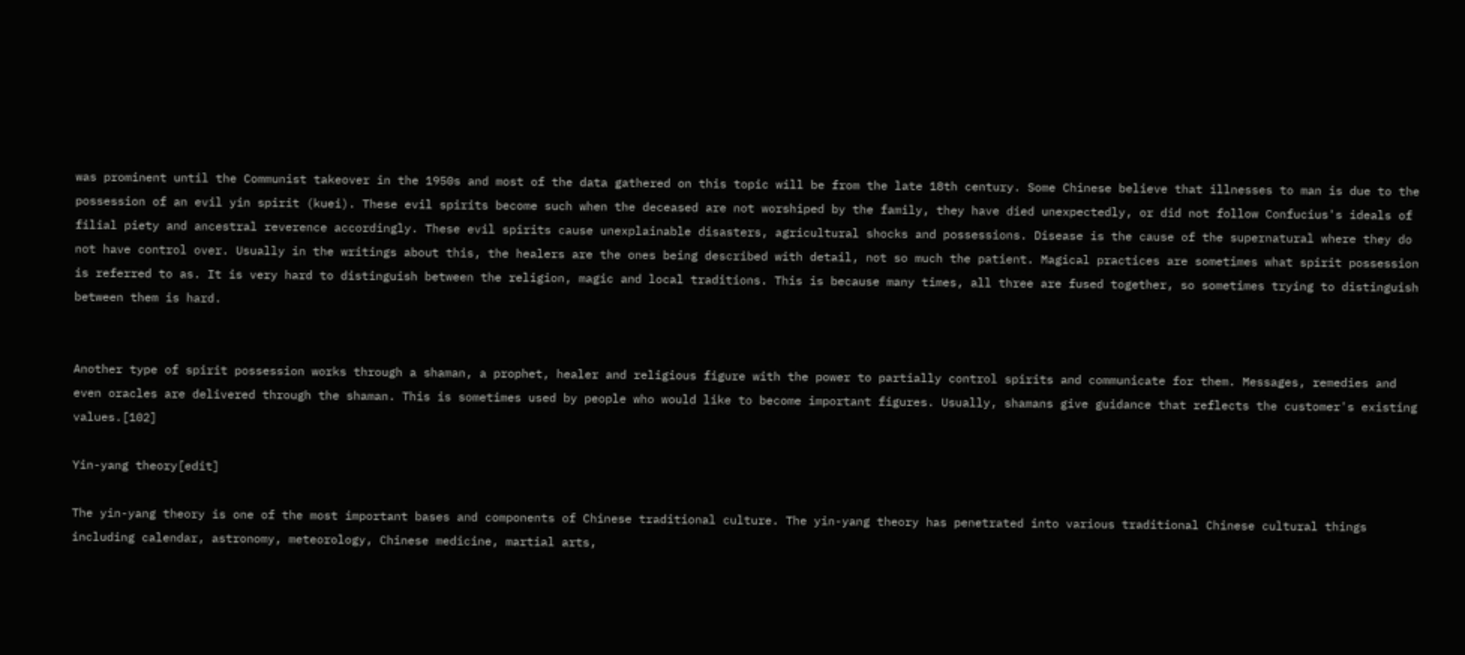was prominent until the Communist takeover in the 1950s and most of the data gathered on this topic will be from the late 18th century. Some Chinese believe that illnesses to man is due to the possession of an evil yin spirit (kuei). These evil spirits become such when the deceased are not worshiped by the family, they have died unexpectedly, or did not follow Confucius's ideals of filial piety and ancestral reverence accordingly. These evil spirits cause unexplainable disasters, agricultural shocks and possessions. Disease is the cause of the supernatural where they do not have control over. Usually in the writings about this, the healers are the ones being described with detail, not so much the patient. Magical practices are sometimes what spirit possession is referred to as. It is very hard to distinguish between the religion, magic and local traditions. This is because many times, all three are fused together, so sometimes trying to distinguish between them is hard.


Another type of spirit possession works through a shaman, a prophet, healer and religious figure with the power to partially control spirits and communicate for them. Messages, remedies and even oracles are delivered through the shaman. This is sometimes used by people who would like to become important figures. Usually, shamans give guidance that reflects the customer's existing values.[102]

Yin-yang theory[edit]

The yin-yang theory is one of the most important bases and components of Chinese traditional culture. The yin-yang theory has penetrated into various traditional Chinese cultural things including calendar, astronomy, meteorology, Chinese medicine, martial arts,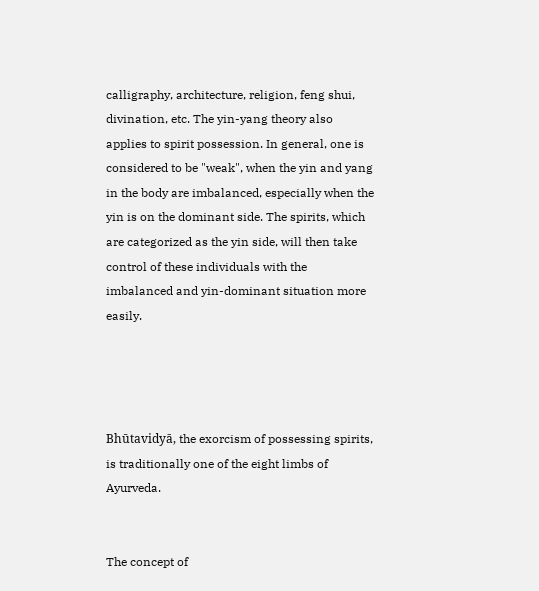calligraphy, architecture, religion, feng shui, divination, etc. The yin-yang theory also applies to spirit possession. In general, one is considered to be "weak", when the yin and yang in the body are imbalanced, especially when the yin is on the dominant side. The spirits, which are categorized as the yin side, will then take control of these individuals with the imbalanced and yin-dominant situation more easily.




Bhūtavidyā, the exorcism of possessing spirits, is traditionally one of the eight limbs of Ayurveda.


The concept of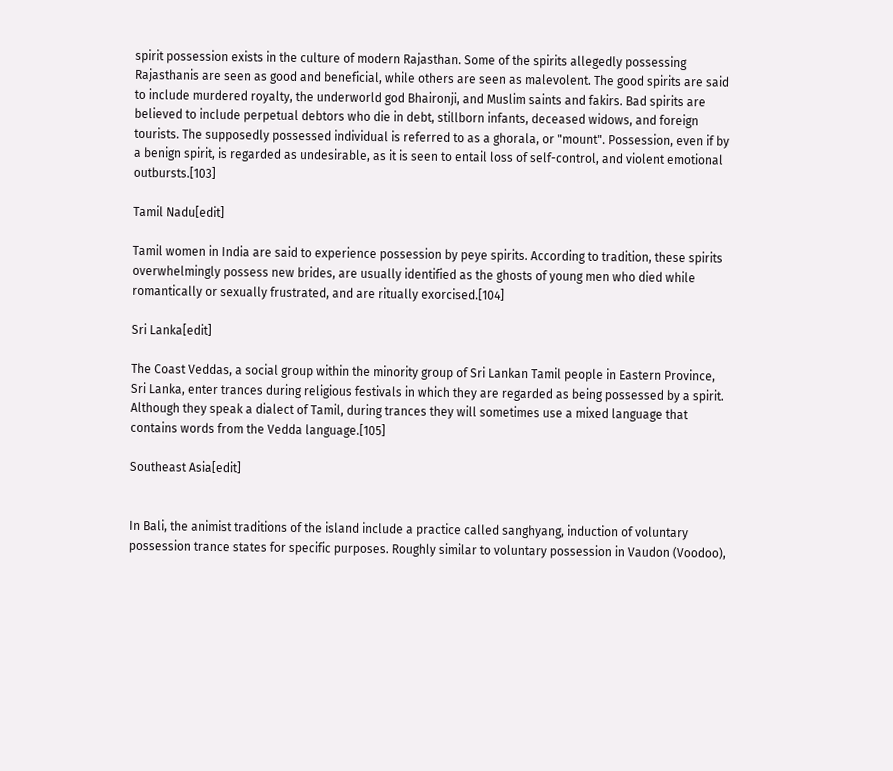spirit possession exists in the culture of modern Rajasthan. Some of the spirits allegedly possessing Rajasthanis are seen as good and beneficial, while others are seen as malevolent. The good spirits are said to include murdered royalty, the underworld god Bhaironji, and Muslim saints and fakirs. Bad spirits are believed to include perpetual debtors who die in debt, stillborn infants, deceased widows, and foreign tourists. The supposedly possessed individual is referred to as a ghorala, or "mount". Possession, even if by a benign spirit, is regarded as undesirable, as it is seen to entail loss of self-control, and violent emotional outbursts.[103]

Tamil Nadu[edit]

Tamil women in India are said to experience possession by peye spirits. According to tradition, these spirits overwhelmingly possess new brides, are usually identified as the ghosts of young men who died while romantically or sexually frustrated, and are ritually exorcised.[104]

Sri Lanka[edit]

The Coast Veddas, a social group within the minority group of Sri Lankan Tamil people in Eastern Province, Sri Lanka, enter trances during religious festivals in which they are regarded as being possessed by a spirit. Although they speak a dialect of Tamil, during trances they will sometimes use a mixed language that contains words from the Vedda language.[105]

Southeast Asia[edit]


In Bali, the animist traditions of the island include a practice called sanghyang, induction of voluntary possession trance states for specific purposes. Roughly similar to voluntary possession in Vaudon (Voodoo),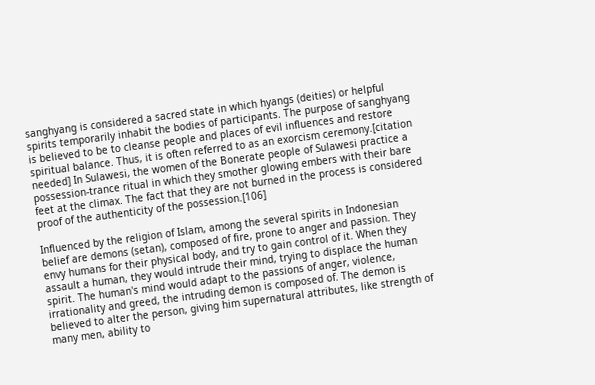sanghyang is considered a sacred state in which hyangs (deities) or helpful spirits temporarily inhabit the bodies of participants. The purpose of sanghyang is believed to be to cleanse people and places of evil influences and restore spiritual balance. Thus, it is often referred to as an exorcism ceremony.[citation needed] In Sulawesi, the women of the Bonerate people of Sulawesi practice a possession-trance ritual in which they smother glowing embers with their bare feet at the climax. The fact that they are not burned in the process is considered proof of the authenticity of the possession.[106]

Influenced by the religion of Islam, among the several spirits in Indonesian belief are demons (setan), composed of fire, prone to anger and passion. They envy humans for their physical body, and try to gain control of it. When they assault a human, they would intrude their mind, trying to displace the human spirit. The human's mind would adapt to the passions of anger, violence, irrationality and greed, the intruding demon is composed of. The demon is believed to alter the person, giving him supernatural attributes, like strength of many men, ability to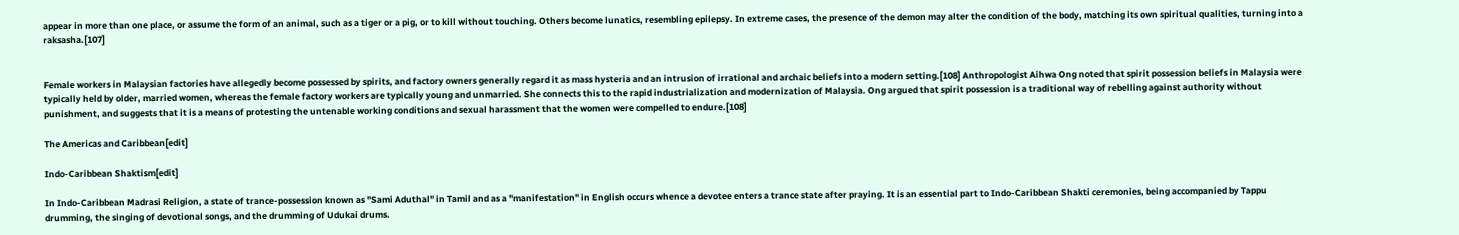appear in more than one place, or assume the form of an animal, such as a tiger or a pig, or to kill without touching. Others become lunatics, resembling epilepsy. In extreme cases, the presence of the demon may alter the condition of the body, matching its own spiritual qualities, turning into a raksasha.[107]


Female workers in Malaysian factories have allegedly become possessed by spirits, and factory owners generally regard it as mass hysteria and an intrusion of irrational and archaic beliefs into a modern setting.[108] Anthropologist Aihwa Ong noted that spirit possession beliefs in Malaysia were typically held by older, married women, whereas the female factory workers are typically young and unmarried. She connects this to the rapid industrialization and modernization of Malaysia. Ong argued that spirit possession is a traditional way of rebelling against authority without punishment, and suggests that it is a means of protesting the untenable working conditions and sexual harassment that the women were compelled to endure.[108]

The Americas and Caribbean[edit]

Indo-Caribbean Shaktism[edit]

In Indo-Caribbean Madrasi Religion, a state of trance-possession known as "Sami Aduthal" in Tamil and as a "manifestation" in English occurs whence a devotee enters a trance state after praying. It is an essential part to Indo-Caribbean Shakti ceremonies, being accompanied by Tappu drumming, the singing of devotional songs, and the drumming of Udukai drums.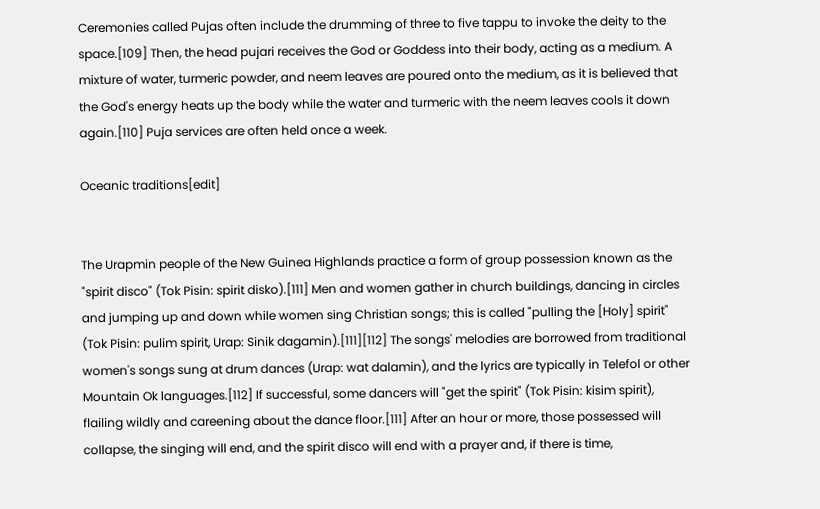Ceremonies called Pujas often include the drumming of three to five tappu to invoke the deity to the space.[109] Then, the head pujari receives the God or Goddess into their body, acting as a medium. A mixture of water, turmeric powder, and neem leaves are poured onto the medium, as it is believed that the God's energy heats up the body while the water and turmeric with the neem leaves cools it down again.[110] Puja services are often held once a week.

Oceanic traditions[edit]


The Urapmin people of the New Guinea Highlands practice a form of group possession known as the "spirit disco" (Tok Pisin: spirit disko).[111] Men and women gather in church buildings, dancing in circles and jumping up and down while women sing Christian songs; this is called "pulling the [Holy] spirit" (Tok Pisin: pulim spirit, Urap: Sinik dagamin).[111][112] The songs' melodies are borrowed from traditional women's songs sung at drum dances (Urap: wat dalamin), and the lyrics are typically in Telefol or other Mountain Ok languages.[112] If successful, some dancers will "get the spirit" (Tok Pisin: kisim spirit), flailing wildly and careening about the dance floor.[111] After an hour or more, those possessed will collapse, the singing will end, and the spirit disco will end with a prayer and, if there is time,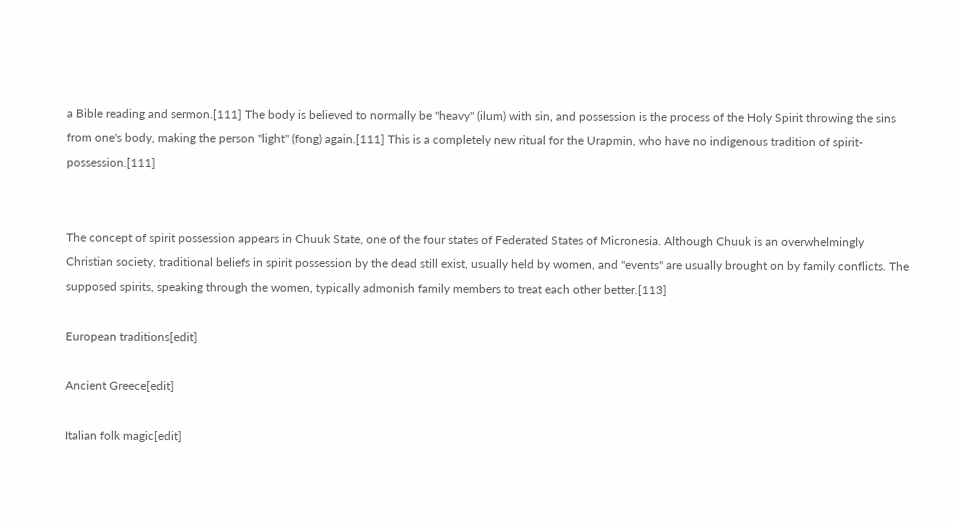a Bible reading and sermon.[111] The body is believed to normally be "heavy" (ilum) with sin, and possession is the process of the Holy Spirit throwing the sins from one's body, making the person "light" (fong) again.[111] This is a completely new ritual for the Urapmin, who have no indigenous tradition of spirit-possession.[111]


The concept of spirit possession appears in Chuuk State, one of the four states of Federated States of Micronesia. Although Chuuk is an overwhelmingly Christian society, traditional beliefs in spirit possession by the dead still exist, usually held by women, and "events" are usually brought on by family conflicts. The supposed spirits, speaking through the women, typically admonish family members to treat each other better.[113]

European traditions[edit]

Ancient Greece[edit]

Italian folk magic[edit]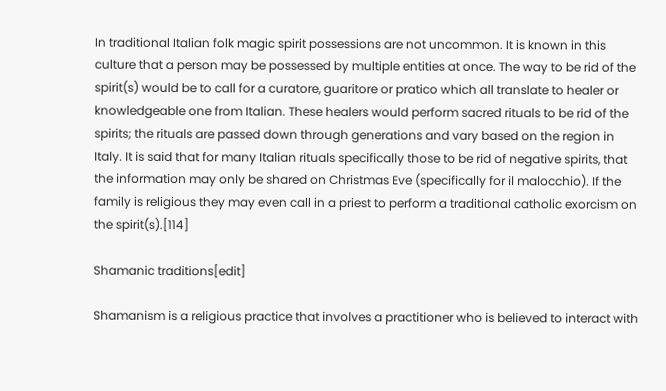In traditional Italian folk magic spirit possessions are not uncommon. It is known in this culture that a person may be possessed by multiple entities at once. The way to be rid of the spirit(s) would be to call for a curatore, guaritore or pratico which all translate to healer or knowledgeable one from Italian. These healers would perform sacred rituals to be rid of the spirits; the rituals are passed down through generations and vary based on the region in Italy. It is said that for many Italian rituals specifically those to be rid of negative spirits, that the information may only be shared on Christmas Eve (specifically for il malocchio). If the family is religious they may even call in a priest to perform a traditional catholic exorcism on the spirit(s).[114]

Shamanic traditions[edit]

Shamanism is a religious practice that involves a practitioner who is believed to interact with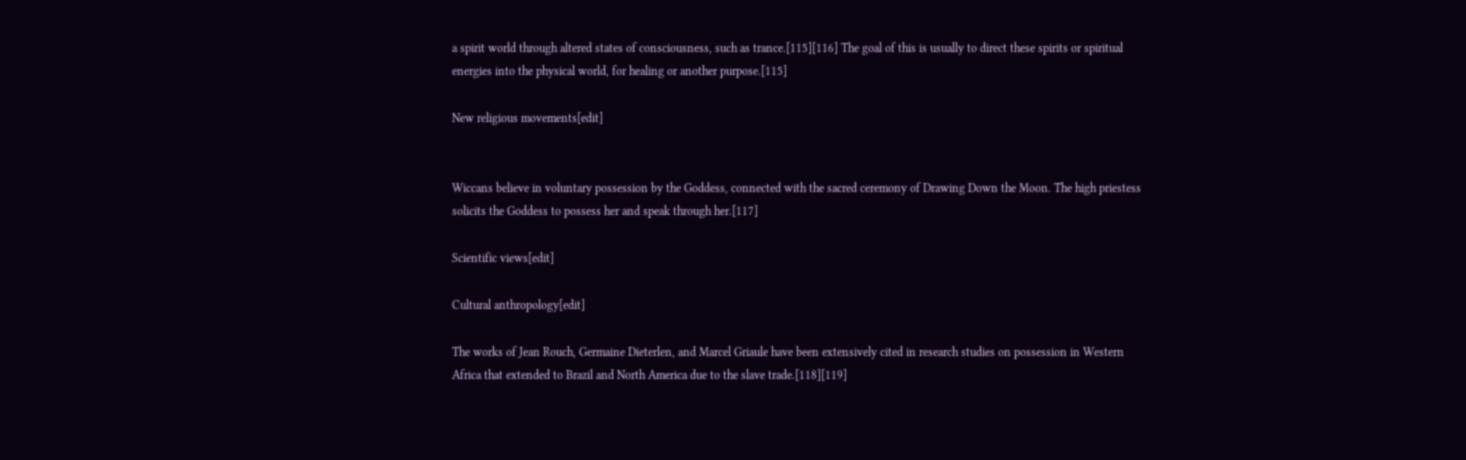a spirit world through altered states of consciousness, such as trance.[115][116] The goal of this is usually to direct these spirits or spiritual energies into the physical world, for healing or another purpose.[115]

New religious movements[edit]


Wiccans believe in voluntary possession by the Goddess, connected with the sacred ceremony of Drawing Down the Moon. The high priestess solicits the Goddess to possess her and speak through her.[117]

Scientific views[edit]

Cultural anthropology[edit]

The works of Jean Rouch, Germaine Dieterlen, and Marcel Griaule have been extensively cited in research studies on possession in Western Africa that extended to Brazil and North America due to the slave trade.[118][119]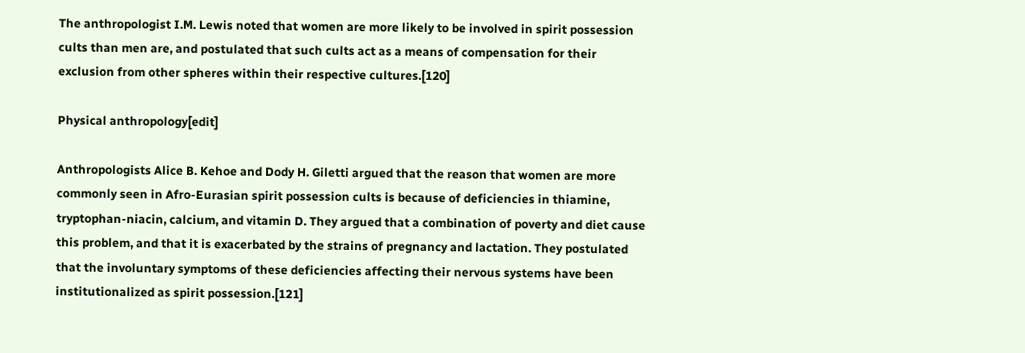The anthropologist I.M. Lewis noted that women are more likely to be involved in spirit possession cults than men are, and postulated that such cults act as a means of compensation for their exclusion from other spheres within their respective cultures.[120]

Physical anthropology[edit]

Anthropologists Alice B. Kehoe and Dody H. Giletti argued that the reason that women are more commonly seen in Afro-Eurasian spirit possession cults is because of deficiencies in thiamine, tryptophan-niacin, calcium, and vitamin D. They argued that a combination of poverty and diet cause this problem, and that it is exacerbated by the strains of pregnancy and lactation. They postulated that the involuntary symptoms of these deficiencies affecting their nervous systems have been institutionalized as spirit possession.[121]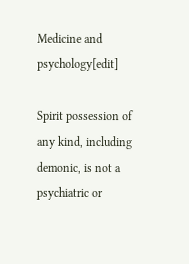Medicine and psychology[edit]

Spirit possession of any kind, including demonic, is not a psychiatric or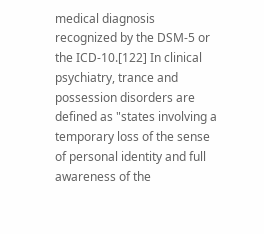medical diagnosis recognized by the DSM-5 or the ICD-10.[122] In clinical psychiatry, trance and possession disorders are defined as "states involving a temporary loss of the sense of personal identity and full awareness of the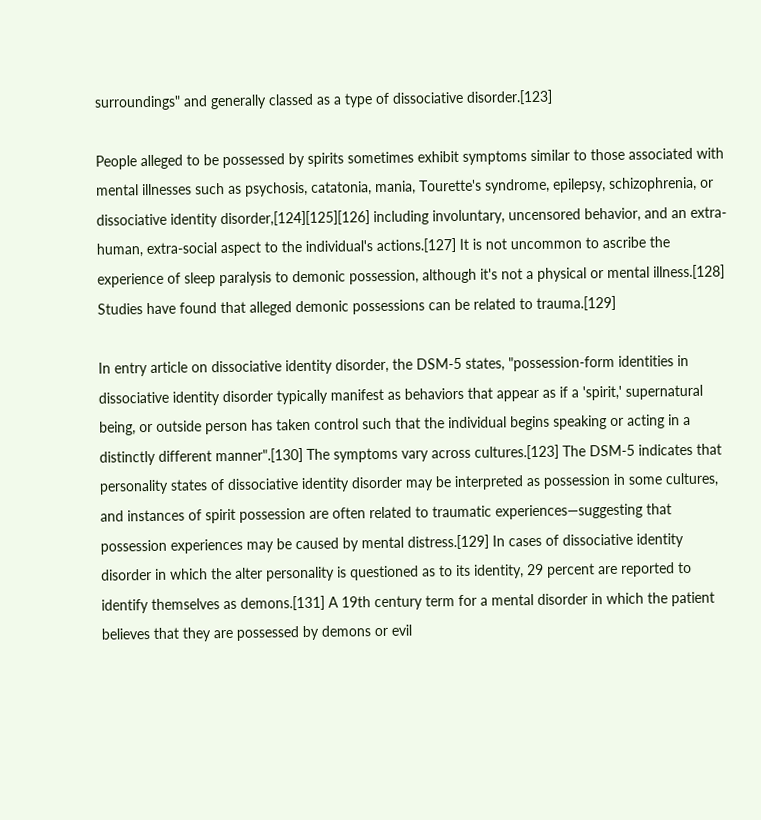surroundings" and generally classed as a type of dissociative disorder.[123]

People alleged to be possessed by spirits sometimes exhibit symptoms similar to those associated with mental illnesses such as psychosis, catatonia, mania, Tourette's syndrome, epilepsy, schizophrenia, or dissociative identity disorder,[124][125][126] including involuntary, uncensored behavior, and an extra-human, extra-social aspect to the individual's actions.[127] It is not uncommon to ascribe the experience of sleep paralysis to demonic possession, although it's not a physical or mental illness.[128] Studies have found that alleged demonic possessions can be related to trauma.[129]

In entry article on dissociative identity disorder, the DSM-5 states, "possession-form identities in dissociative identity disorder typically manifest as behaviors that appear as if a 'spirit,' supernatural being, or outside person has taken control such that the individual begins speaking or acting in a distinctly different manner".[130] The symptoms vary across cultures.[123] The DSM-5 indicates that personality states of dissociative identity disorder may be interpreted as possession in some cultures, and instances of spirit possession are often related to traumatic experiences—suggesting that possession experiences may be caused by mental distress.[129] In cases of dissociative identity disorder in which the alter personality is questioned as to its identity, 29 percent are reported to identify themselves as demons.[131] A 19th century term for a mental disorder in which the patient believes that they are possessed by demons or evil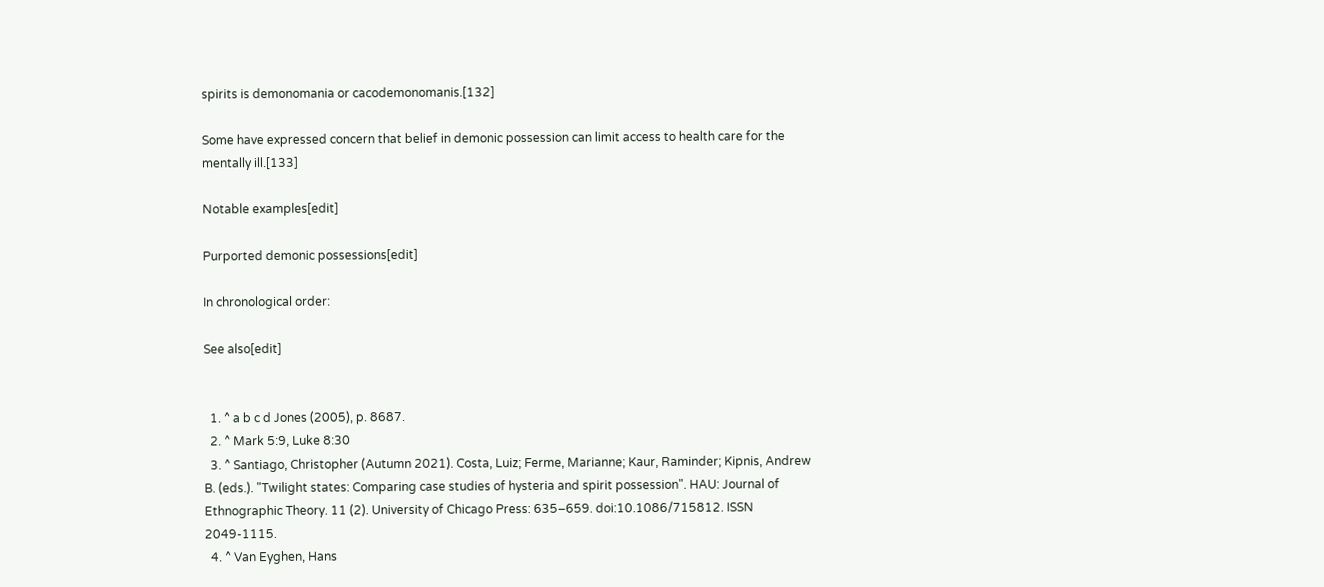spirits is demonomania or cacodemonomanis.[132]

Some have expressed concern that belief in demonic possession can limit access to health care for the mentally ill.[133]

Notable examples[edit]

Purported demonic possessions[edit]

In chronological order:

See also[edit]


  1. ^ a b c d Jones (2005), p. 8687.
  2. ^ Mark 5:9, Luke 8:30
  3. ^ Santiago, Christopher (Autumn 2021). Costa, Luiz; Ferme, Marianne; Kaur, Raminder; Kipnis, Andrew B. (eds.). "Twilight states: Comparing case studies of hysteria and spirit possession". HAU: Journal of Ethnographic Theory. 11 (2). University of Chicago Press: 635–659. doi:10.1086/715812. ISSN 2049-1115.
  4. ^ Van Eyghen, Hans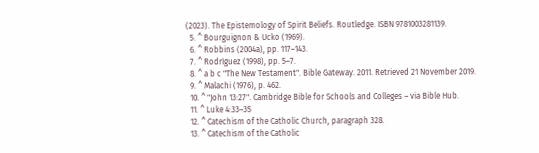(2023). The Epistemology of Spirit Beliefs. Routledge. ISBN 9781003281139.
  5. ^ Bourguignon & Ucko (1969).
  6. ^ Robbins (2004a), pp. 117–143.
  7. ^ Rodríguez (1998), pp. 5–7.
  8. ^ a b c "The New Testament". Bible Gateway. 2011. Retrieved 21 November 2019.
  9. ^ Malachi (1976), p. 462.
  10. ^ "John 13:27". Cambridge Bible for Schools and Colleges – via Bible Hub.
  11. ^ Luke 4:33–35
  12. ^ Catechism of the Catholic Church, paragraph 328.
  13. ^ Catechism of the Catholic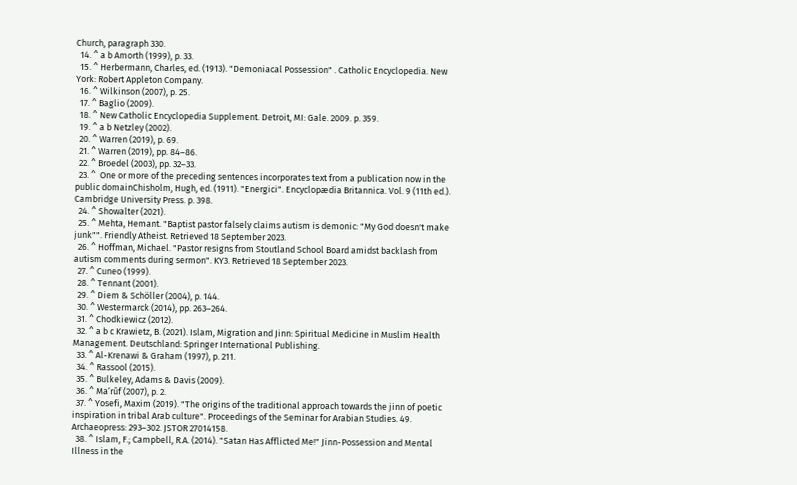Church, paragraph 330.
  14. ^ a b Amorth (1999), p. 33.
  15. ^ Herbermann, Charles, ed. (1913). "Demoniacal Possession" . Catholic Encyclopedia. New York: Robert Appleton Company.
  16. ^ Wilkinson (2007), p. 25.
  17. ^ Baglio (2009).
  18. ^ New Catholic Encyclopedia Supplement. Detroit, MI: Gale. 2009. p. 359.
  19. ^ a b Netzley (2002).
  20. ^ Warren (2019), p. 69.
  21. ^ Warren (2019), pp. 84–86.
  22. ^ Broedel (2003), pp. 32–33.
  23. ^  One or more of the preceding sentences incorporates text from a publication now in the public domainChisholm, Hugh, ed. (1911). "Energici". Encyclopædia Britannica. Vol. 9 (11th ed.). Cambridge University Press. p. 398.
  24. ^ Showalter (2021).
  25. ^ Mehta, Hemant. "Baptist pastor falsely claims autism is demonic: "My God doesn't make junk"". Friendly Atheist. Retrieved 18 September 2023.
  26. ^ Hoffman, Michael. "Pastor resigns from Stoutland School Board amidst backlash from autism comments during sermon". KY3. Retrieved 18 September 2023.
  27. ^ Cuneo (1999).
  28. ^ Tennant (2001).
  29. ^ Diem & Schöller (2004), p. 144.
  30. ^ Westermarck (2014), pp. 263–264.
  31. ^ Chodkiewicz (2012).
  32. ^ a b c Krawietz, B. (2021). Islam, Migration and Jinn: Spiritual Medicine in Muslim Health Management. Deutschland: Springer International Publishing.
  33. ^ Al-Krenawi & Graham (1997), p. 211.
  34. ^ Rassool (2015).
  35. ^ Bulkeley, Adams & Davis (2009).
  36. ^ Maʻrūf (2007), p. 2.
  37. ^ Yosefi, Maxim (2019). "The origins of the traditional approach towards the jinn of poetic inspiration in tribal Arab culture". Proceedings of the Seminar for Arabian Studies. 49. Archaeopress: 293–302. JSTOR 27014158.
  38. ^ Islam, F.; Campbell, R.A. (2014). "Satan Has Afflicted Me!" Jinn-Possession and Mental Illness in the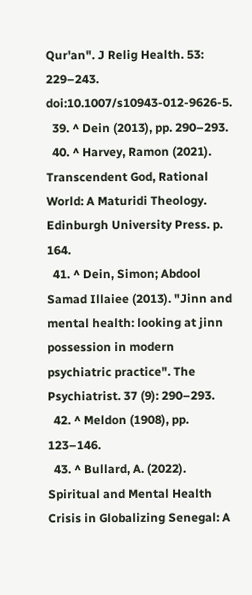Qur'an". J Relig Health. 53: 229–243. doi:10.1007/s10943-012-9626-5.
  39. ^ Dein (2013), pp. 290–293.
  40. ^ Harvey, Ramon (2021). Transcendent God, Rational World: A Maturidi Theology. Edinburgh University Press. p. 164.
  41. ^ Dein, Simon; Abdool Samad Illaiee (2013). "Jinn and mental health: looking at jinn possession in modern psychiatric practice". The Psychiatrist. 37 (9): 290–293.
  42. ^ Meldon (1908), pp. 123–146.
  43. ^ Bullard, A. (2022). Spiritual and Mental Health Crisis in Globalizing Senegal: A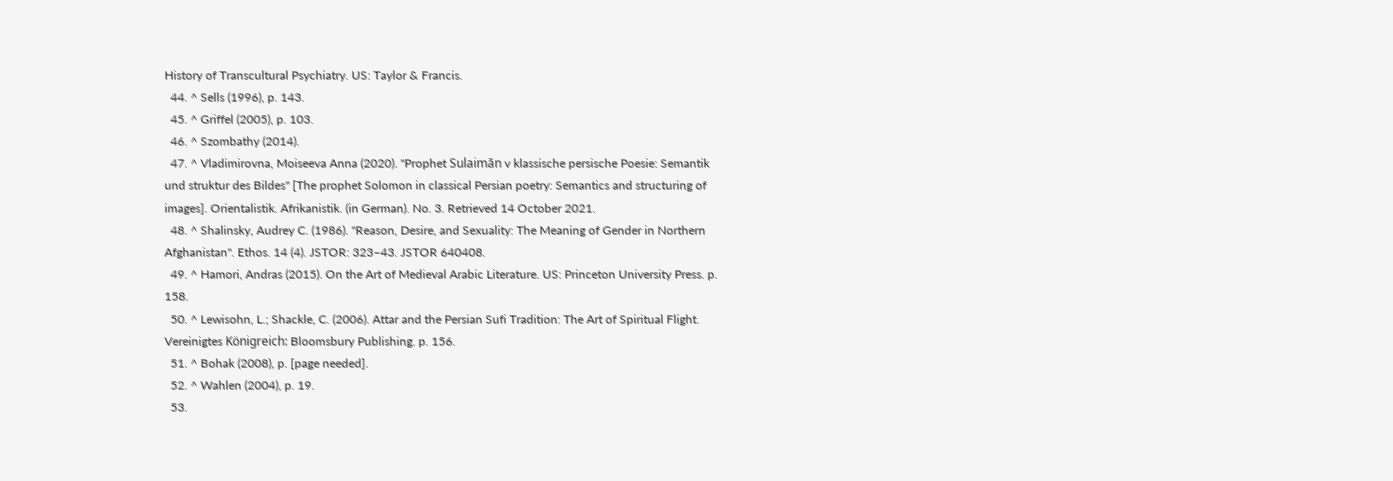History of Transcultural Psychiatry. US: Taylor & Francis.
  44. ^ Sells (1996), p. 143.
  45. ^ Griffel (2005), p. 103.
  46. ^ Szombathy (2014).
  47. ^ Vladimirovna, Moiseeva Anna (2020). "Prophet Sulaimān v klassische persische Poesie: Semantik und struktur des Bildes" [The prophet Solomon in classical Persian poetry: Semantics and structuring of images]. Orientalistik. Afrikanistik. (in German). No. 3. Retrieved 14 October 2021.
  48. ^ Shalinsky, Audrey C. (1986). "Reason, Desire, and Sexuality: The Meaning of Gender in Northern Afghanistan". Ethos. 14 (4). JSTOR: 323–43. JSTOR 640408.
  49. ^ Hamori, Andras (2015). On the Art of Medieval Arabic Literature. US: Princeton University Press. p. 158.
  50. ^ Lewisohn, L.; Shackle, C. (2006). Attar and the Persian Sufi Tradition: The Art of Spiritual Flight. Vereinigtes Königreich: Bloomsbury Publishing. p. 156.
  51. ^ Bohak (2008), p. [page needed].
  52. ^ Wahlen (2004), p. 19.
  53.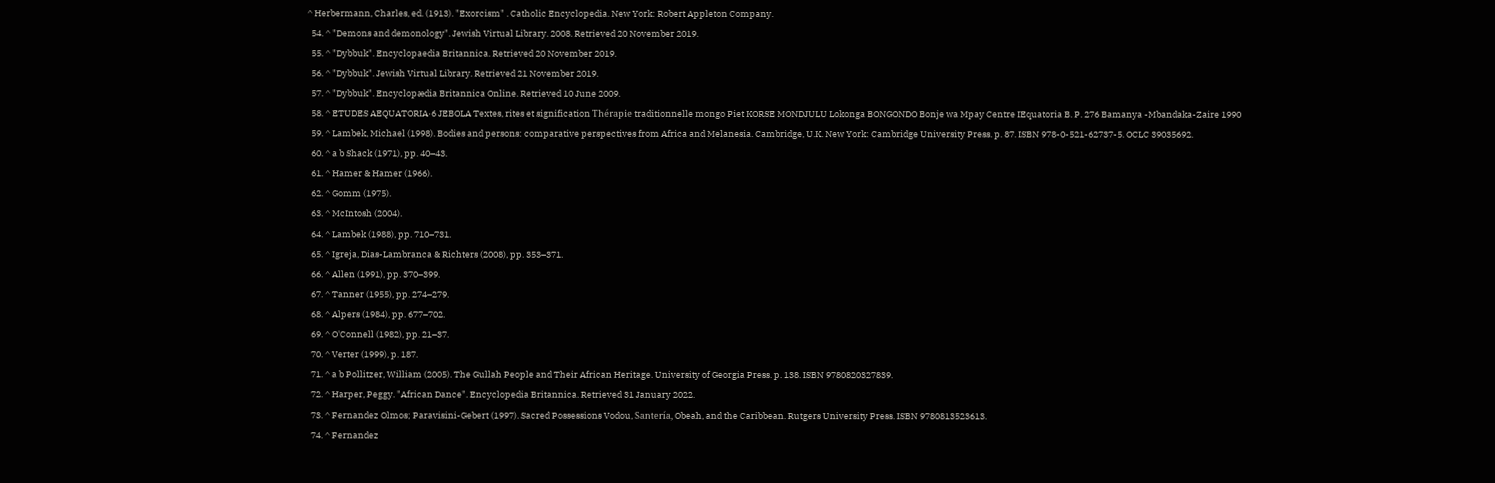^ Herbermann, Charles, ed. (1913). "Exorcism" . Catholic Encyclopedia. New York: Robert Appleton Company.
  54. ^ "Demons and demonology". Jewish Virtual Library. 2008. Retrieved 20 November 2019.
  55. ^ "Dybbuk". Encyclopaedia Britannica. Retrieved 20 November 2019.
  56. ^ "Dybbuk". Jewish Virtual Library. Retrieved 21 November 2019.
  57. ^ "Dybbuk". Encyclopædia Britannica Online. Retrieved 10 June 2009.
  58. ^ ETUDES AEQUATORIA·6 JEBOLA Textes, rites et signification Thérapie traditionnelle mongo Piet KORSE MONDJULU Lokonga BONGONDO Bonje wa Mpay Centre IEquatoria B. P. 276 Bamanya -Mbandaka-Zaire 1990
  59. ^ Lambek, Michael (1998). Bodies and persons: comparative perspectives from Africa and Melanesia. Cambridge, U.K. New York: Cambridge University Press. p. 87. ISBN 978-0-521-62737-5. OCLC 39035692.
  60. ^ a b Shack (1971), pp. 40–43.
  61. ^ Hamer & Hamer (1966).
  62. ^ Gomm (1975).
  63. ^ McIntosh (2004).
  64. ^ Lambek (1988), pp. 710–731.
  65. ^ Igreja, Dias-Lambranca & Richters (2008), pp. 353–371.
  66. ^ Allen (1991), pp. 370–399.
  67. ^ Tanner (1955), pp. 274–279.
  68. ^ Alpers (1984), pp. 677–702.
  69. ^ O'Connell (1982), pp. 21–37.
  70. ^ Verter (1999), p. 187.
  71. ^ a b Pollitzer, William (2005). The Gullah People and Their African Heritage. University of Georgia Press. p. 138. ISBN 9780820327839.
  72. ^ Harper, Peggy. "African Dance". Encyclopedia Britannica. Retrieved 31 January 2022.
  73. ^ Fernandez Olmos; Paravisini-Gebert (1997). Sacred Possessions Vodou, Santería, Obeah, and the Caribbean. Rutgers University Press. ISBN 9780813523613.
  74. ^ Fernandez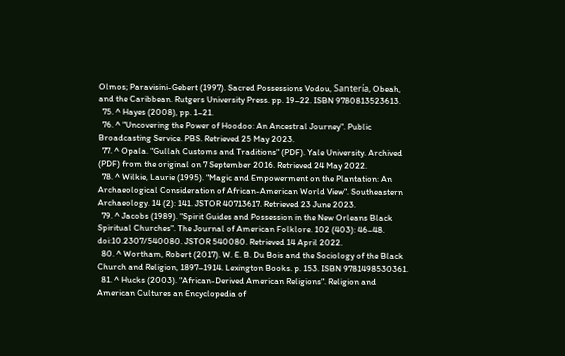Olmos; Paravisini-Gebert (1997). Sacred Possessions Vodou, Santería, Obeah, and the Caribbean. Rutgers University Press. pp. 19–22. ISBN 9780813523613.
  75. ^ Hayes (2008), pp. 1–21.
  76. ^ "Uncovering the Power of Hoodoo: An Ancestral Journey". Public Broadcasting Service. PBS. Retrieved 25 May 2023.
  77. ^ Opala. "Gullah Customs and Traditions" (PDF). Yale University. Archived (PDF) from the original on 7 September 2016. Retrieved 24 May 2022.
  78. ^ Wilkie, Laurie (1995). "Magic and Empowerment on the Plantation: An Archaeological Consideration of African-American World View". Southeastern Archaeology. 14 (2): 141. JSTOR 40713617. Retrieved 23 June 2023.
  79. ^ Jacobs (1989). "Spirit Guides and Possession in the New Orleans Black Spiritual Churches". The Journal of American Folklore. 102 (403): 46–48. doi:10.2307/540080. JSTOR 540080. Retrieved 14 April 2022.
  80. ^ Wortham, Robert (2017). W. E. B. Du Bois and the Sociology of the Black Church and Religion, 1897–1914. Lexington Books. p. 153. ISBN 9781498530361.
  81. ^ Hucks (2003). "African-Derived American Religions". Religion and American Cultures an Encyclopedia of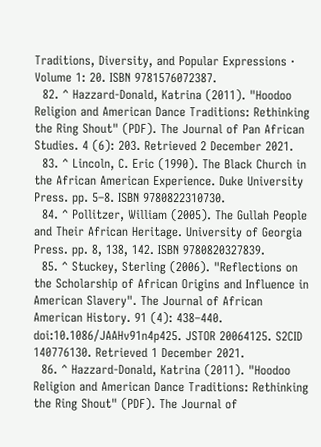Traditions, Diversity, and Popular Expressions · Volume 1: 20. ISBN 9781576072387.
  82. ^ Hazzard-Donald, Katrina (2011). "Hoodoo Religion and American Dance Traditions: Rethinking the Ring Shout" (PDF). The Journal of Pan African Studies. 4 (6): 203. Retrieved 2 December 2021.
  83. ^ Lincoln, C. Eric (1990). The Black Church in the African American Experience. Duke University Press. pp. 5–8. ISBN 9780822310730.
  84. ^ Pollitzer, William (2005). The Gullah People and Their African Heritage. University of Georgia Press. pp. 8, 138, 142. ISBN 9780820327839.
  85. ^ Stuckey, Sterling (2006). "Reflections on the Scholarship of African Origins and Influence in American Slavery". The Journal of African American History. 91 (4): 438–440. doi:10.1086/JAAHv91n4p425. JSTOR 20064125. S2CID 140776130. Retrieved 1 December 2021.
  86. ^ Hazzard-Donald, Katrina (2011). "Hoodoo Religion and American Dance Traditions: Rethinking the Ring Shout" (PDF). The Journal of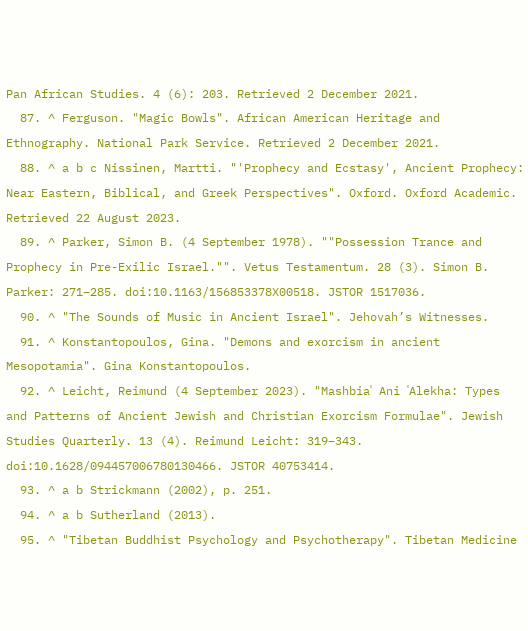Pan African Studies. 4 (6): 203. Retrieved 2 December 2021.
  87. ^ Ferguson. "Magic Bowls". African American Heritage and Ethnography. National Park Service. Retrieved 2 December 2021.
  88. ^ a b c Nissinen, Martti. "'Prophecy and Ecstasy', Ancient Prophecy: Near Eastern, Biblical, and Greek Perspectives". Oxford. Oxford Academic. Retrieved 22 August 2023.
  89. ^ Parker, Simon B. (4 September 1978). ""Possession Trance and Prophecy in Pre-Exilic Israel."". Vetus Testamentum. 28 (3). Simon B. Parker: 271–285. doi:10.1163/156853378X00518. JSTOR 1517036.
  90. ^ "The Sounds of Music in Ancient Israel". Jehovah’s Witnesses.
  91. ^ Konstantopoulos, Gina. "Demons and exorcism in ancient Mesopotamia". Gina Konstantopoulos.
  92. ^ Leicht, Reimund (4 September 2023). "Mashbiaʿ Ani ʿAlekha: Types and Patterns of Ancient Jewish and Christian Exorcism Formulae". Jewish Studies Quarterly. 13 (4). Reimund Leicht: 319–343. doi:10.1628/094457006780130466. JSTOR 40753414.
  93. ^ a b Strickmann (2002), p. 251.
  94. ^ a b Sutherland (2013).
  95. ^ "Tibetan Buddhist Psychology and Psychotherapy". Tibetan Medicine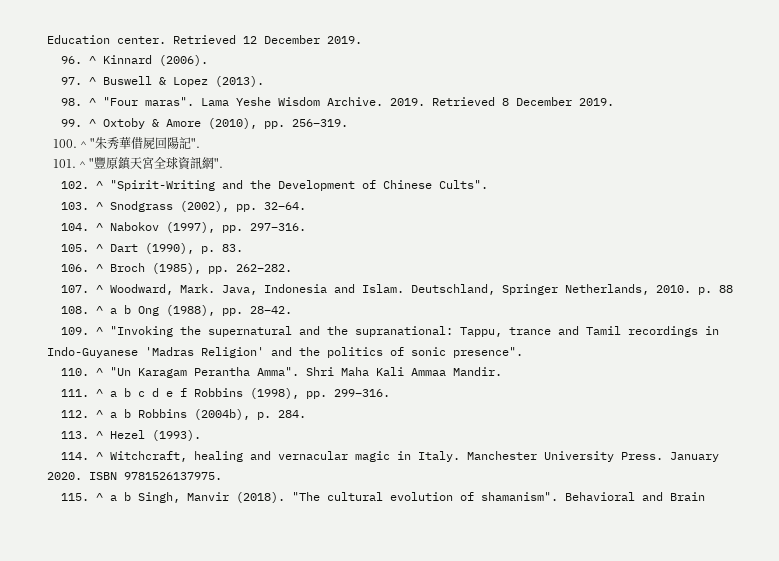Education center. Retrieved 12 December 2019.
  96. ^ Kinnard (2006).
  97. ^ Buswell & Lopez (2013).
  98. ^ "Four maras". Lama Yeshe Wisdom Archive. 2019. Retrieved 8 December 2019.
  99. ^ Oxtoby & Amore (2010), pp. 256–319.
  100. ^ "朱秀華借屍回陽記".
  101. ^ "豐原鎮天宮全球資訊網".
  102. ^ "Spirit-Writing and the Development of Chinese Cults".
  103. ^ Snodgrass (2002), pp. 32–64.
  104. ^ Nabokov (1997), pp. 297–316.
  105. ^ Dart (1990), p. 83.
  106. ^ Broch (1985), pp. 262–282.
  107. ^ Woodward, Mark. Java, Indonesia and Islam. Deutschland, Springer Netherlands, 2010. p. 88
  108. ^ a b Ong (1988), pp. 28–42.
  109. ^ "Invoking the supernatural and the supranational: Tappu, trance and Tamil recordings in Indo-Guyanese 'Madras Religion' and the politics of sonic presence".
  110. ^ "Un Karagam Perantha Amma". Shri Maha Kali Ammaa Mandir.
  111. ^ a b c d e f Robbins (1998), pp. 299–316.
  112. ^ a b Robbins (2004b), p. 284.
  113. ^ Hezel (1993).
  114. ^ Witchcraft, healing and vernacular magic in Italy. Manchester University Press. January 2020. ISBN 9781526137975.
  115. ^ a b Singh, Manvir (2018). "The cultural evolution of shamanism". Behavioral and Brain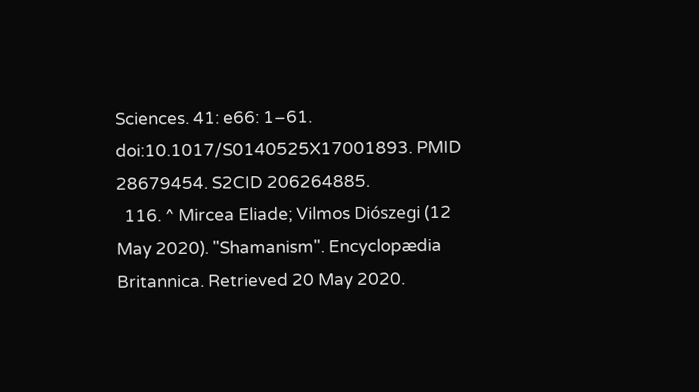Sciences. 41: e66: 1–61. doi:10.1017/S0140525X17001893. PMID 28679454. S2CID 206264885.
  116. ^ Mircea Eliade; Vilmos Diószegi (12 May 2020). "Shamanism". Encyclopædia Britannica. Retrieved 20 May 2020.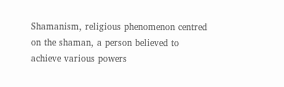Shamanism, religious phenomenon centred on the shaman, a person believed to achieve various powers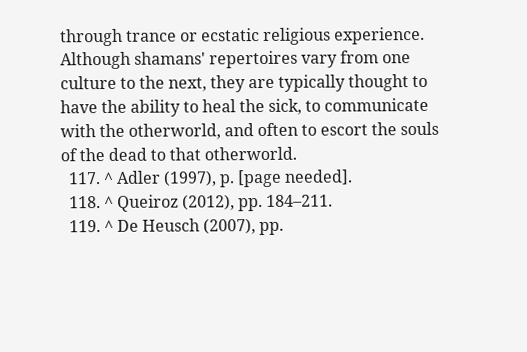through trance or ecstatic religious experience. Although shamans' repertoires vary from one culture to the next, they are typically thought to have the ability to heal the sick, to communicate with the otherworld, and often to escort the souls of the dead to that otherworld.
  117. ^ Adler (1997), p. [page needed].
  118. ^ Queiroz (2012), pp. 184–211.
  119. ^ De Heusch (2007), pp.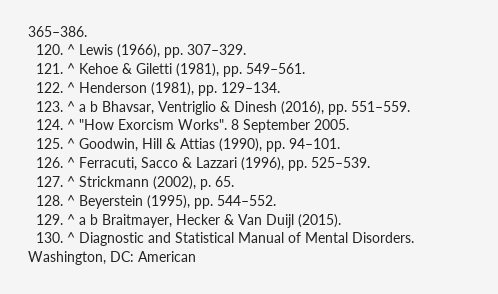365–386.
  120. ^ Lewis (1966), pp. 307–329.
  121. ^ Kehoe & Giletti (1981), pp. 549–561.
  122. ^ Henderson (1981), pp. 129–134.
  123. ^ a b Bhavsar, Ventriglio & Dinesh (2016), pp. 551–559.
  124. ^ "How Exorcism Works". 8 September 2005.
  125. ^ Goodwin, Hill & Attias (1990), pp. 94–101.
  126. ^ Ferracuti, Sacco & Lazzari (1996), pp. 525–539.
  127. ^ Strickmann (2002), p. 65.
  128. ^ Beyerstein (1995), pp. 544–552.
  129. ^ a b Braitmayer, Hecker & Van Duijl (2015).
  130. ^ Diagnostic and Statistical Manual of Mental Disorders. Washington, DC: American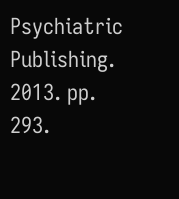Psychiatric Publishing. 2013. pp. 293.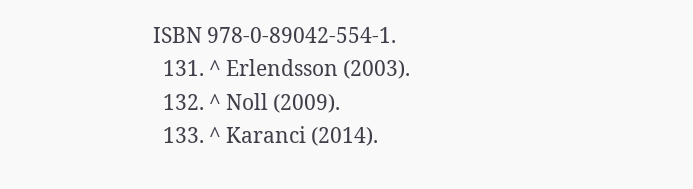ISBN 978-0-89042-554-1.
  131. ^ Erlendsson (2003).
  132. ^ Noll (2009).
  133. ^ Karanci (2014).